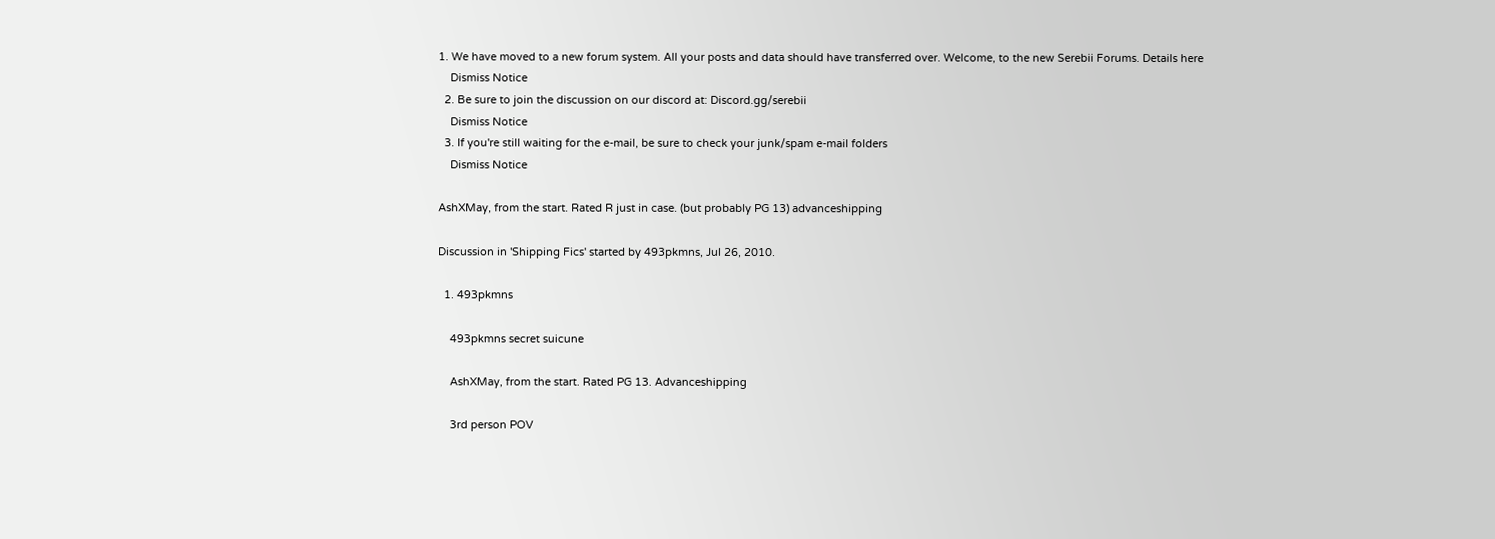1. We have moved to a new forum system. All your posts and data should have transferred over. Welcome, to the new Serebii Forums. Details here
    Dismiss Notice
  2. Be sure to join the discussion on our discord at: Discord.gg/serebii
    Dismiss Notice
  3. If you're still waiting for the e-mail, be sure to check your junk/spam e-mail folders
    Dismiss Notice

AshXMay, from the start. Rated R just in case. (but probably PG 13) advanceshipping

Discussion in 'Shipping Fics' started by 493pkmns, Jul 26, 2010.

  1. 493pkmns

    493pkmns secret suicune

    AshXMay, from the start. Rated PG 13. Advanceshipping

    3rd person POV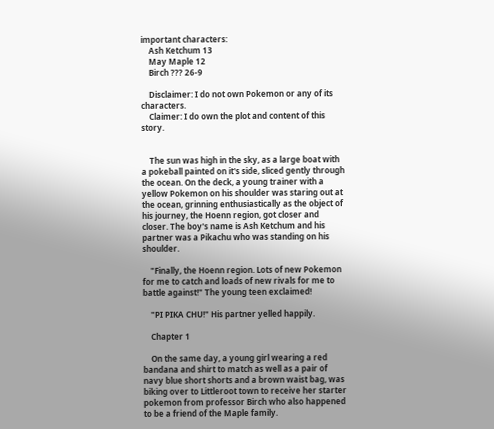important characters:
    Ash Ketchum 13
    May Maple 12
    Birch ??? 26-9

    Disclaimer: I do not own Pokemon or any of its characters.
    Claimer: I do own the plot and content of this story.


    The sun was high in the sky, as a large boat with a pokeball painted on it's side, sliced gently through the ocean. On the deck, a young trainer with a yellow Pokemon on his shoulder was staring out at the ocean, grinning enthusiastically as the object of his journey, the Hoenn region, got closer and closer. The boy's name is Ash Ketchum and his partner was a Pikachu who was standing on his shoulder.

    "Finally, the Hoenn region. Lots of new Pokemon for me to catch and loads of new rivals for me to battle against!" The young teen exclaimed!

    "PI PIKA CHU!" His partner yelled happily.

    Chapter 1

    On the same day, a young girl wearing a red bandana and shirt to match as well as a pair of navy blue short shorts and a brown waist bag, was biking over to Littleroot town to receive her starter pokemon from professor Birch who also happened to be a friend of the Maple family.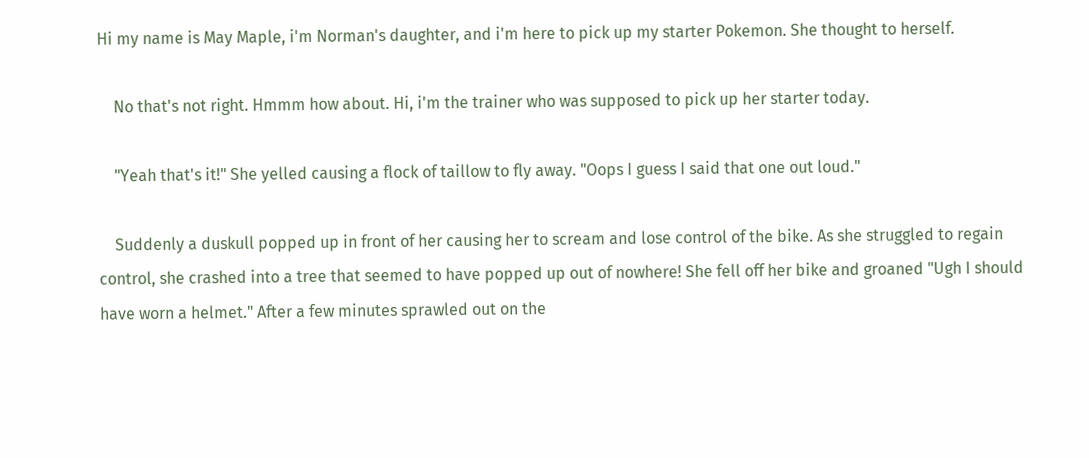Hi my name is May Maple, i'm Norman's daughter, and i'm here to pick up my starter Pokemon. She thought to herself.

    No that's not right. Hmmm how about. Hi, i'm the trainer who was supposed to pick up her starter today.

    "Yeah that's it!" She yelled causing a flock of taillow to fly away. "Oops I guess I said that one out loud."

    Suddenly a duskull popped up in front of her causing her to scream and lose control of the bike. As she struggled to regain control, she crashed into a tree that seemed to have popped up out of nowhere! She fell off her bike and groaned "Ugh I should have worn a helmet." After a few minutes sprawled out on the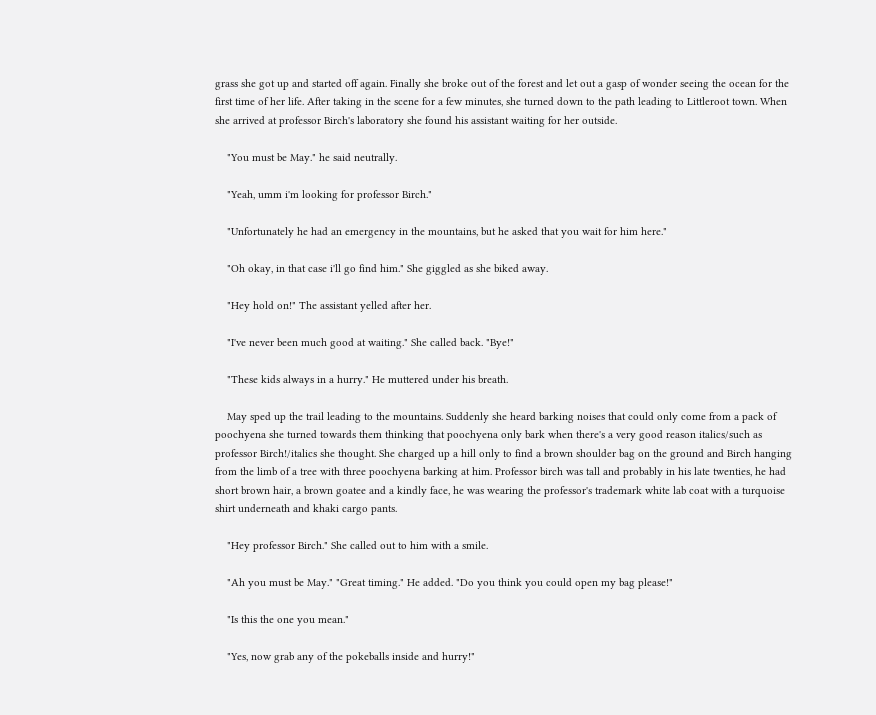grass she got up and started off again. Finally she broke out of the forest and let out a gasp of wonder seeing the ocean for the first time of her life. After taking in the scene for a few minutes, she turned down to the path leading to Littleroot town. When she arrived at professor Birch's laboratory she found his assistant waiting for her outside.

    "You must be May." he said neutrally.

    "Yeah, umm i'm looking for professor Birch."

    "Unfortunately he had an emergency in the mountains, but he asked that you wait for him here."

    "Oh okay, in that case i'll go find him." She giggled as she biked away.

    "Hey hold on!" The assistant yelled after her.

    "I've never been much good at waiting." She called back. "Bye!"

    "These kids always in a hurry." He muttered under his breath.

    May sped up the trail leading to the mountains. Suddenly she heard barking noises that could only come from a pack of poochyena she turned towards them thinking that poochyena only bark when there's a very good reason italics/such as professor Birch!/italics she thought. She charged up a hill only to find a brown shoulder bag on the ground and Birch hanging from the limb of a tree with three poochyena barking at him. Professor birch was tall and probably in his late twenties, he had short brown hair, a brown goatee and a kindly face, he was wearing the professor's trademark white lab coat with a turquoise shirt underneath and khaki cargo pants.

    "Hey professor Birch." She called out to him with a smile.

    "Ah you must be May." "Great timing." He added. "Do you think you could open my bag please!"

    "Is this the one you mean."

    "Yes, now grab any of the pokeballs inside and hurry!"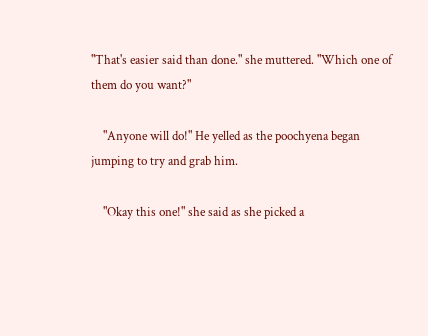"That's easier said than done." she muttered. "Which one of them do you want?"

    "Anyone will do!" He yelled as the poochyena began jumping to try and grab him.

    "Okay this one!" she said as she picked a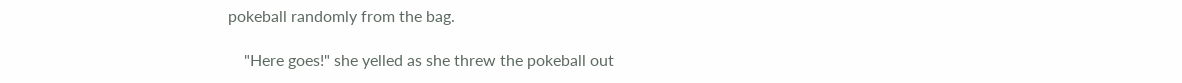pokeball randomly from the bag.

    "Here goes!" she yelled as she threw the pokeball out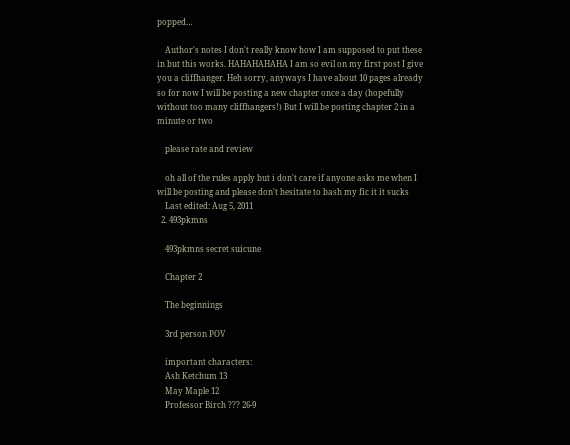popped…

    Author's notes I don't really know how I am supposed to put these in but this works. HAHAHAHAHA I am so evil on my first post I give you a cliffhanger. Heh sorry, anyways I have about 10 pages already so for now I will be posting a new chapter once a day (hopefully without too many cliffhangers!) But I will be posting chapter 2 in a minute or two

    please rate and review

    oh all of the rules apply but i don't care if anyone asks me when I will be posting and please don't hesitate to bash my fic it it sucks
    Last edited: Aug 5, 2011
  2. 493pkmns

    493pkmns secret suicune

    Chapter 2

    The beginnings

    3rd person POV

    important characters:
    Ash Ketchum 13
    May Maple 12
    Professor Birch ??? 26-9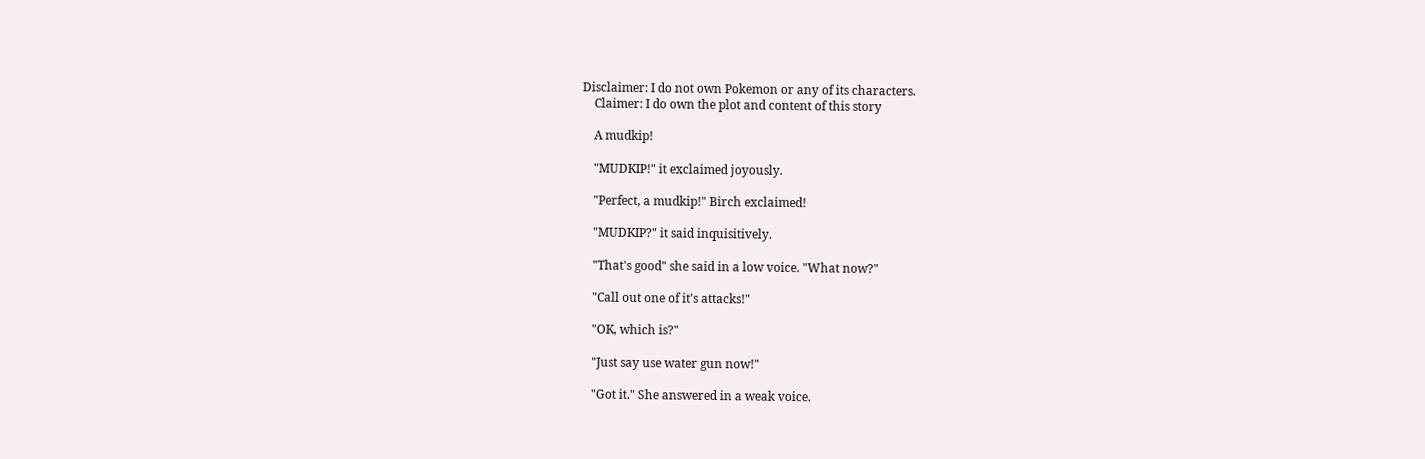Disclaimer: I do not own Pokemon or any of its characters.
    Claimer: I do own the plot and content of this story

    A mudkip!

    "MUDKIP!" it exclaimed joyously.

    "Perfect, a mudkip!" Birch exclaimed!

    "MUDKIP?" it said inquisitively.

    "That's good" she said in a low voice. "What now?"

    "Call out one of it's attacks!"

    "OK, which is?"

    "Just say use water gun now!"

    "Got it." She answered in a weak voice.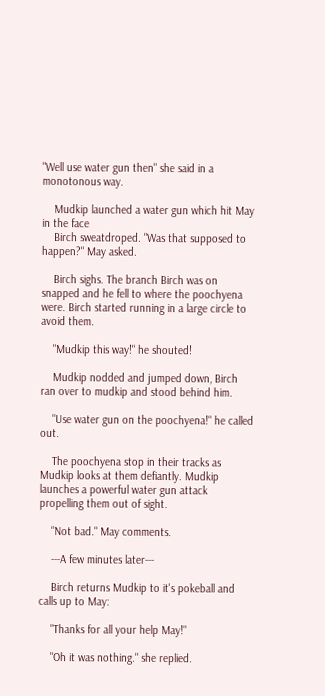"Well use water gun then" she said in a monotonous way.

    Mudkip launched a water gun which hit May in the face
    Birch sweatdroped. "Was that supposed to happen?" May asked.

    Birch sighs. The branch Birch was on snapped and he fell to where the poochyena were. Birch started running in a large circle to avoid them.

    "Mudkip this way!" he shouted!

    Mudkip nodded and jumped down, Birch ran over to mudkip and stood behind him.

    "Use water gun on the poochyena!" he called out.

    The poochyena stop in their tracks as Mudkip looks at them defiantly. Mudkip launches a powerful water gun attack propelling them out of sight.

    "Not bad." May comments.

    ---A few minutes later---

    Birch returns Mudkip to it's pokeball and calls up to May:

    "Thanks for all your help May!"

    "Oh it was nothing." she replied.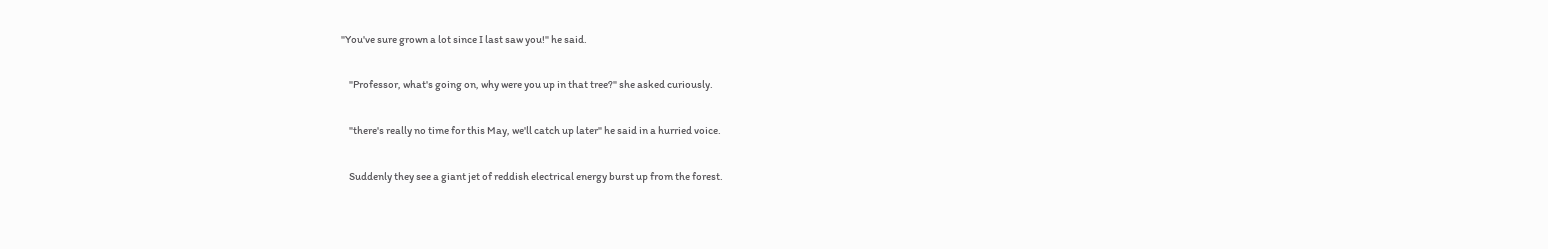"You've sure grown a lot since I last saw you!" he said.

    "Professor, what's going on, why were you up in that tree?" she asked curiously.

    "there's really no time for this May, we'll catch up later" he said in a hurried voice.

    Suddenly they see a giant jet of reddish electrical energy burst up from the forest.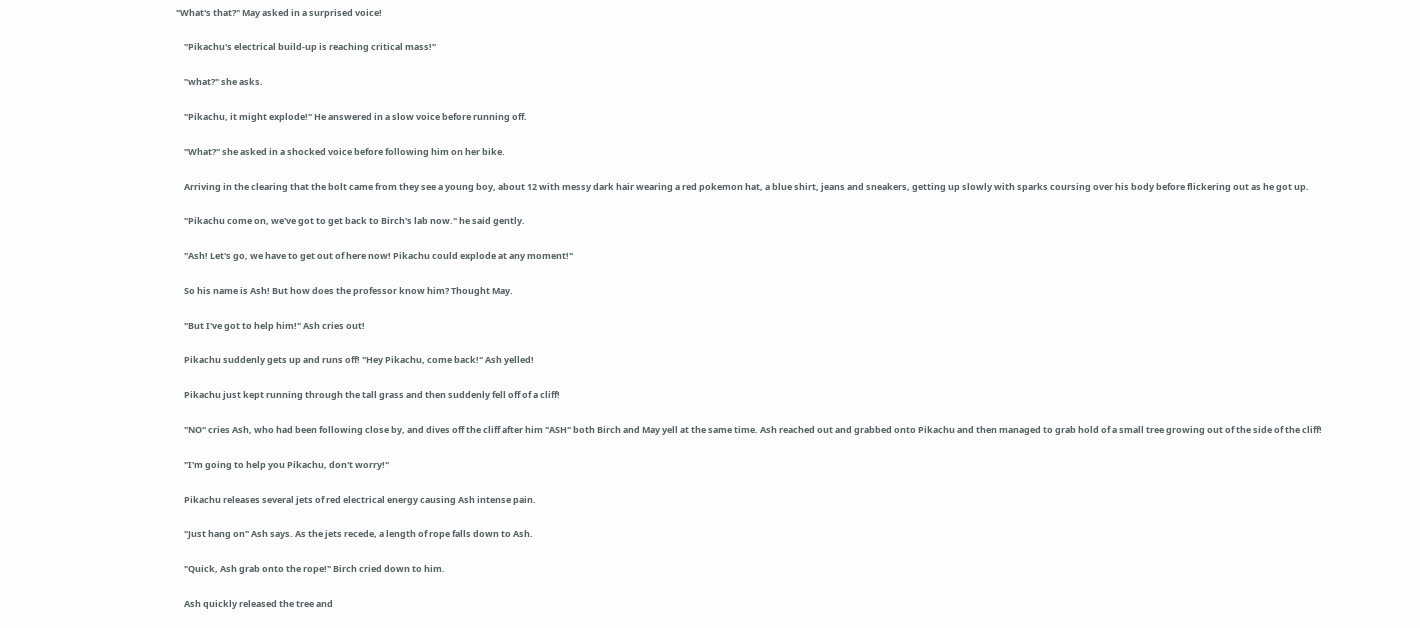"What's that?" May asked in a surprised voice!

    "Pikachu's electrical build-up is reaching critical mass!"

    "what?" she asks.

    "Pikachu, it might explode!" He answered in a slow voice before running off.

    "What?" she asked in a shocked voice before following him on her bike.

    Arriving in the clearing that the bolt came from they see a young boy, about 12 with messy dark hair wearing a red pokemon hat, a blue shirt, jeans and sneakers, getting up slowly with sparks coursing over his body before flickering out as he got up.

    "Pikachu come on, we've got to get back to Birch's lab now." he said gently.

    "Ash! Let's go, we have to get out of here now! Pikachu could explode at any moment!"

    So his name is Ash! But how does the professor know him? Thought May.

    "But I've got to help him!" Ash cries out!

    Pikachu suddenly gets up and runs off! "Hey Pikachu, come back!" Ash yelled!

    Pikachu just kept running through the tall grass and then suddenly fell off of a cliff!

    "NO" cries Ash, who had been following close by, and dives off the cliff after him "ASH" both Birch and May yell at the same time. Ash reached out and grabbed onto Pikachu and then managed to grab hold of a small tree growing out of the side of the cliff!

    "I'm going to help you Pikachu, don't worry!"

    Pikachu releases several jets of red electrical energy causing Ash intense pain.

    "Just hang on" Ash says. As the jets recede, a length of rope falls down to Ash.

    "Quick, Ash grab onto the rope!" Birch cried down to him.

    Ash quickly released the tree and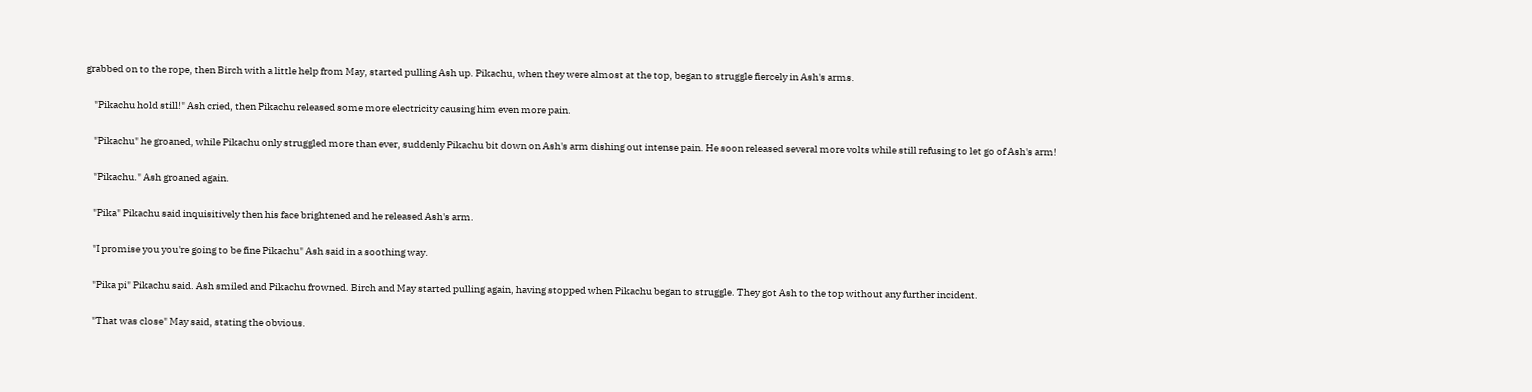grabbed on to the rope, then Birch with a little help from May, started pulling Ash up. Pikachu, when they were almost at the top, began to struggle fiercely in Ash's arms.

    "Pikachu hold still!" Ash cried, then Pikachu released some more electricity causing him even more pain.

    "Pikachu" he groaned, while Pikachu only struggled more than ever, suddenly Pikachu bit down on Ash's arm dishing out intense pain. He soon released several more volts while still refusing to let go of Ash's arm!

    "Pikachu." Ash groaned again.

    "Pika" Pikachu said inquisitively then his face brightened and he released Ash's arm.

    "I promise you you're going to be fine Pikachu" Ash said in a soothing way.

    "Pika pi" Pikachu said. Ash smiled and Pikachu frowned. Birch and May started pulling again, having stopped when Pikachu began to struggle. They got Ash to the top without any further incident.

    "That was close" May said, stating the obvious.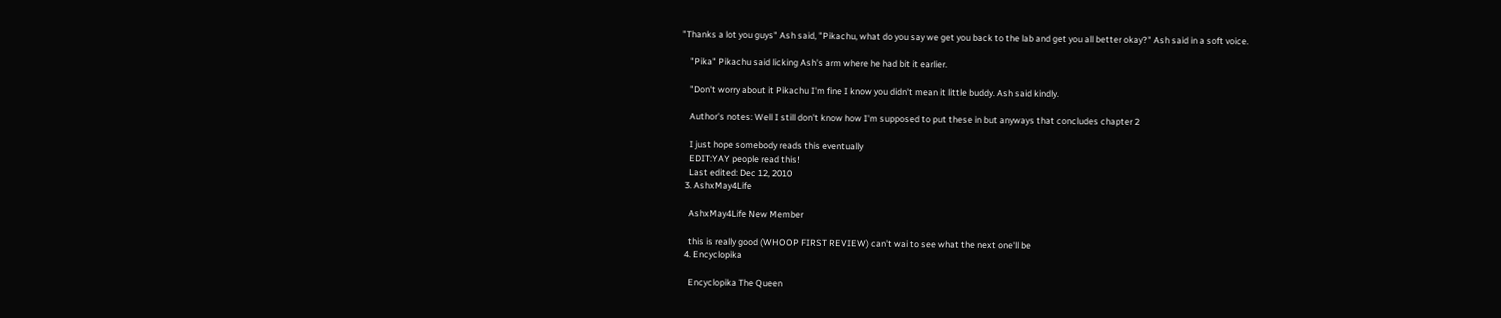"Thanks a lot you guys" Ash said, "Pikachu, what do you say we get you back to the lab and get you all better okay?" Ash said in a soft voice.

    "Pika" Pikachu said licking Ash's arm where he had bit it earlier.

    "Don't worry about it Pikachu I'm fine I know you didn't mean it little buddy. Ash said kindly.

    Author's notes: Well I still don't know how I'm supposed to put these in but anyways that concludes chapter 2

    I just hope somebody reads this eventually
    EDIT:YAY people read this!
    Last edited: Dec 12, 2010
  3. AshxMay4Life

    AshxMay4Life New Member

    this is really good (WHOOP FIRST REVIEW) can't wai to see what the next one'll be
  4. Encyclopika

    Encyclopika The Queen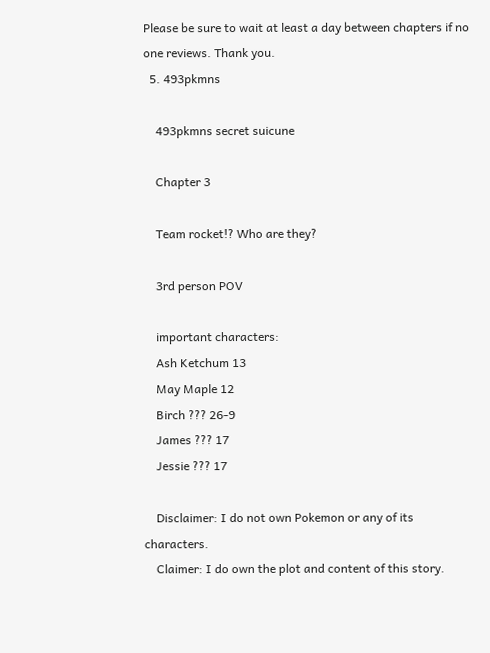Please be sure to wait at least a day between chapters if no one reviews. Thank you.
  5. 493pkmns

    493pkmns secret suicune

    Chapter 3

    Team rocket!? Who are they?

    3rd person POV

    important characters:
    Ash Ketchum 13
    May Maple 12
    Birch ??? 26-9
    James ??? 17
    Jessie ??? 17

    Disclaimer: I do not own Pokemon or any of its characters.
    Claimer: I do own the plot and content of this story.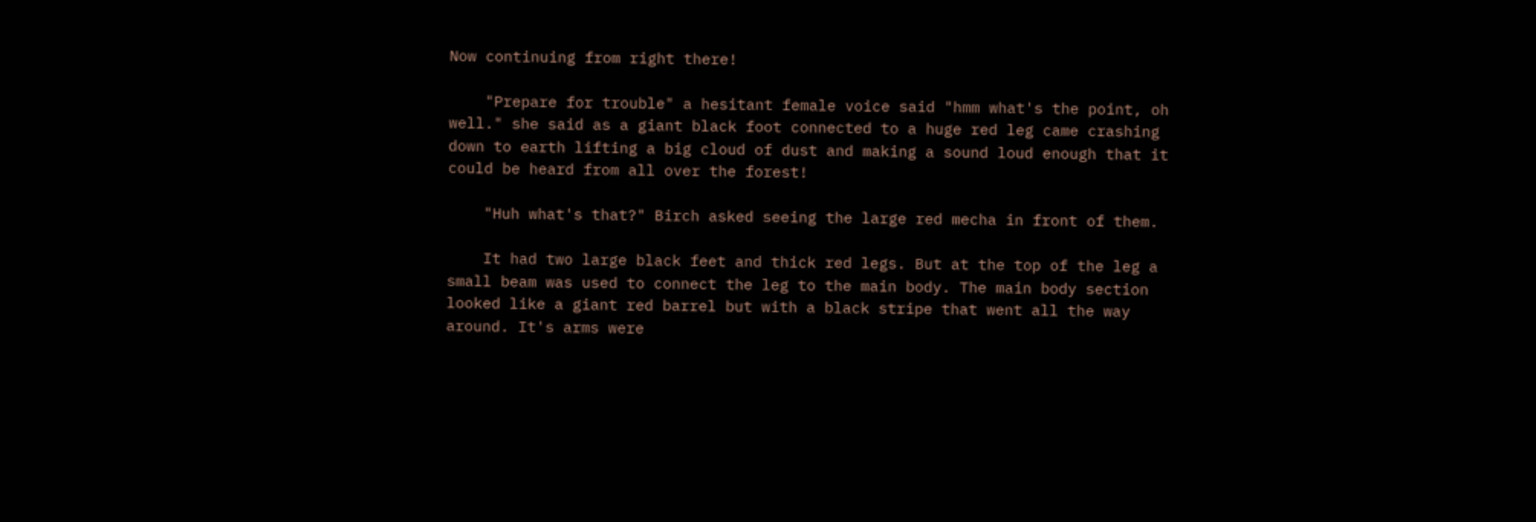Now continuing from right there!

    "Prepare for trouble" a hesitant female voice said "hmm what's the point, oh well." she said as a giant black foot connected to a huge red leg came crashing down to earth lifting a big cloud of dust and making a sound loud enough that it could be heard from all over the forest!

    "Huh what's that?" Birch asked seeing the large red mecha in front of them.

    It had two large black feet and thick red legs. But at the top of the leg a small beam was used to connect the leg to the main body. The main body section looked like a giant red barrel but with a black stripe that went all the way around. It's arms were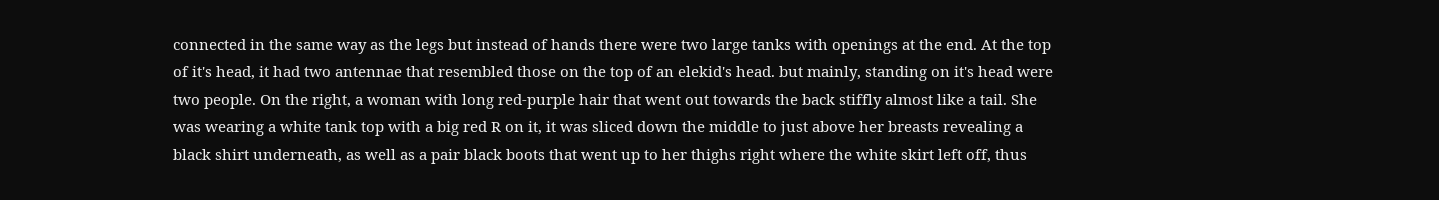connected in the same way as the legs but instead of hands there were two large tanks with openings at the end. At the top of it's head, it had two antennae that resembled those on the top of an elekid's head. but mainly, standing on it's head were two people. On the right, a woman with long red-purple hair that went out towards the back stiffly almost like a tail. She was wearing a white tank top with a big red R on it, it was sliced down the middle to just above her breasts revealing a black shirt underneath, as well as a pair black boots that went up to her thighs right where the white skirt left off, thus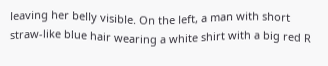leaving her belly visible. On the left, a man with short straw-like blue hair wearing a white shirt with a big red R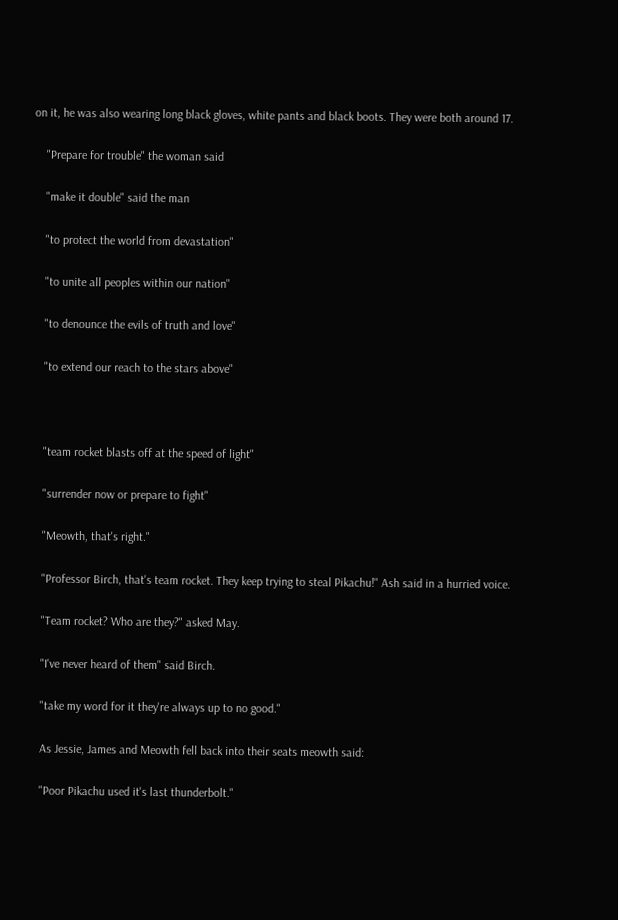on it, he was also wearing long black gloves, white pants and black boots. They were both around 17.

    "Prepare for trouble" the woman said

    "make it double" said the man

    "to protect the world from devastation"

    "to unite all peoples within our nation"

    "to denounce the evils of truth and love"

    "to extend our reach to the stars above"



    "team rocket blasts off at the speed of light"

    "surrender now or prepare to fight"

    "Meowth, that's right."

    "Professor Birch, that's team rocket. They keep trying to steal Pikachu!" Ash said in a hurried voice.

    "Team rocket? Who are they?" asked May.

    "I've never heard of them" said Birch.

    "take my word for it they're always up to no good."

    As Jessie, James and Meowth fell back into their seats meowth said:

    "Poor Pikachu used it's last thunderbolt."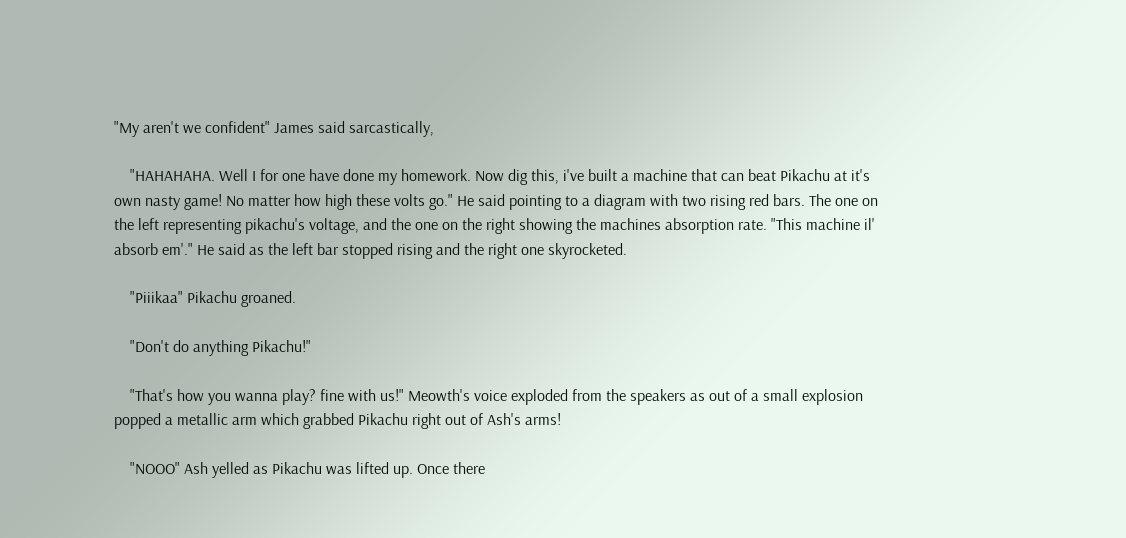"My aren't we confident" James said sarcastically,

    "HAHAHAHA. Well I for one have done my homework. Now dig this, i've built a machine that can beat Pikachu at it's own nasty game! No matter how high these volts go." He said pointing to a diagram with two rising red bars. The one on the left representing pikachu's voltage, and the one on the right showing the machines absorption rate. "This machine il' absorb em'." He said as the left bar stopped rising and the right one skyrocketed.

    "Piiikaa" Pikachu groaned.

    "Don't do anything Pikachu!"

    "That's how you wanna play? fine with us!" Meowth's voice exploded from the speakers as out of a small explosion popped a metallic arm which grabbed Pikachu right out of Ash's arms!

    "NOOO" Ash yelled as Pikachu was lifted up. Once there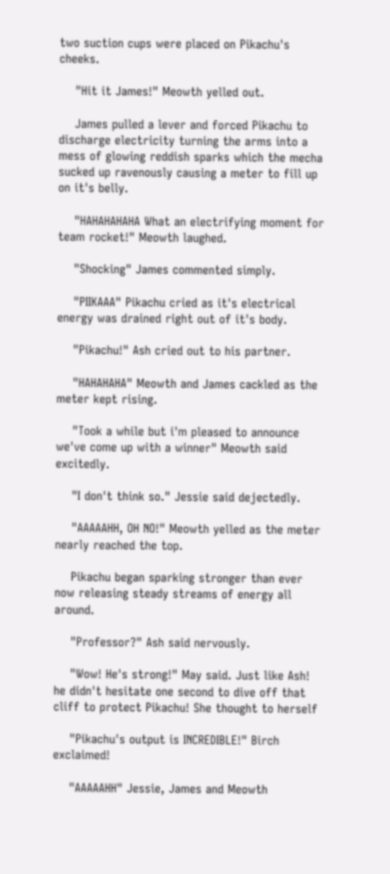two suction cups were placed on Pikachu's cheeks.

    "Hit it James!" Meowth yelled out.

    James pulled a lever and forced Pikachu to discharge electricity turning the arms into a mess of glowing reddish sparks which the mecha sucked up ravenously causing a meter to fill up on it's belly.

    "HAHAHAHAHA What an electrifying moment for team rocket!" Meowth laughed.

    "Shocking" James commented simply.

    "PIIKAAA" Pikachu cried as it's electrical energy was drained right out of it's body.

    "Pikachu!" Ash cried out to his partner.

    "HAHAHAHA" Meowth and James cackled as the meter kept rising.

    "Took a while but i'm pleased to announce we've come up with a winner" Meowth said excitedly.

    "I don't think so." Jessie said dejectedly.

    "AAAAAHH, OH NO!" Meowth yelled as the meter nearly reached the top.

    Pikachu began sparking stronger than ever now releasing steady streams of energy all around.

    "Professor?" Ash said nervously.

    "Wow! He's strong!" May said. Just like Ash! he didn't hesitate one second to dive off that cliff to protect Pikachu! She thought to herself

    "Pikachu's output is INCREDIBLE!" Birch exclaimed!

    "AAAAAHH" Jessie, James and Meowth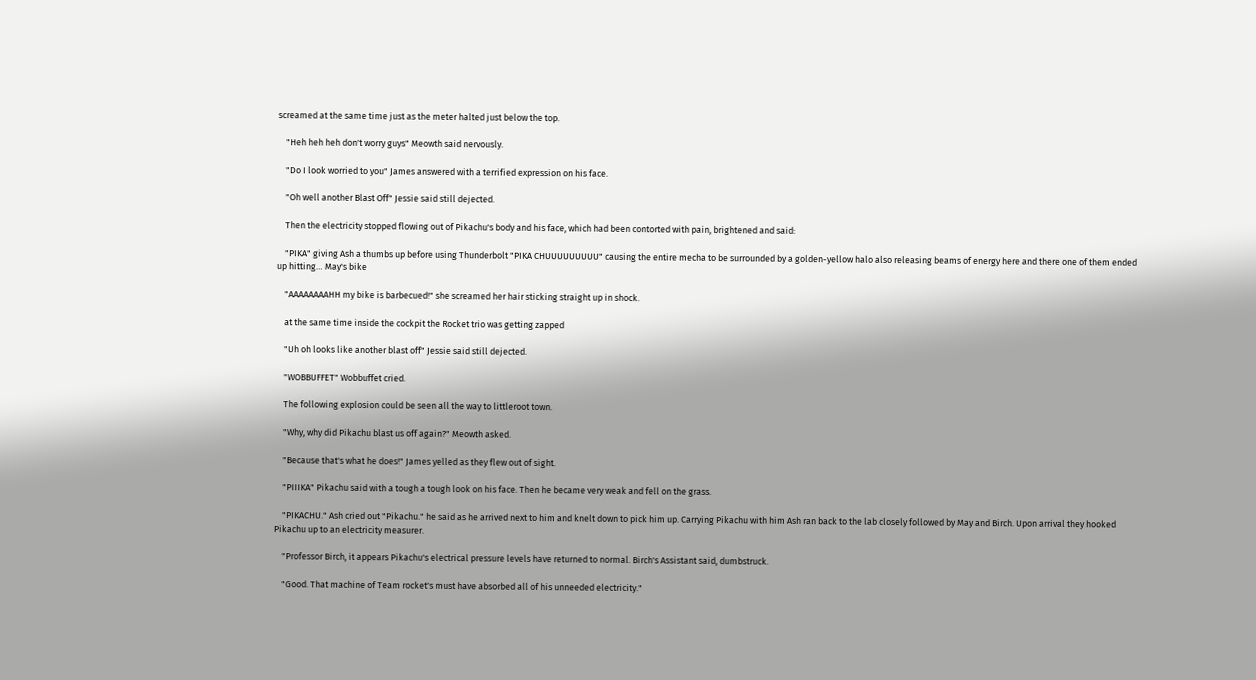screamed at the same time just as the meter halted just below the top.

    "Heh heh heh don't worry guys" Meowth said nervously.

    "Do I look worried to you" James answered with a terrified expression on his face.

    "Oh well another Blast Off" Jessie said still dejected.

    Then the electricity stopped flowing out of Pikachu's body and his face, which had been contorted with pain, brightened and said:

    "PIKA" giving Ash a thumbs up before using Thunderbolt "PIKA CHUUUUUUUUU" causing the entire mecha to be surrounded by a golden-yellow halo also releasing beams of energy here and there one of them ended up hitting… May's bike

    "AAAAAAAAHH my bike is barbecued!" she screamed her hair sticking straight up in shock.

    at the same time inside the cockpit the Rocket trio was getting zapped

    "Uh oh looks like another blast off" Jessie said still dejected.

    "WOBBUFFET" Wobbuffet cried.

    The following explosion could be seen all the way to littleroot town.

    "Why, why did Pikachu blast us off again?" Meowth asked.

    "Because that's what he does!" James yelled as they flew out of sight.

    "PIIIKA" Pikachu said with a tough a tough look on his face. Then he became very weak and fell on the grass.

    "PIKACHU." Ash cried out "Pikachu." he said as he arrived next to him and knelt down to pick him up. Carrying Pikachu with him Ash ran back to the lab closely followed by May and Birch. Upon arrival they hooked Pikachu up to an electricity measurer.

    "Professor Birch, it appears Pikachu's electrical pressure levels have returned to normal. Birch's Assistant said, dumbstruck.

    "Good. That machine of Team rocket's must have absorbed all of his unneeded electricity."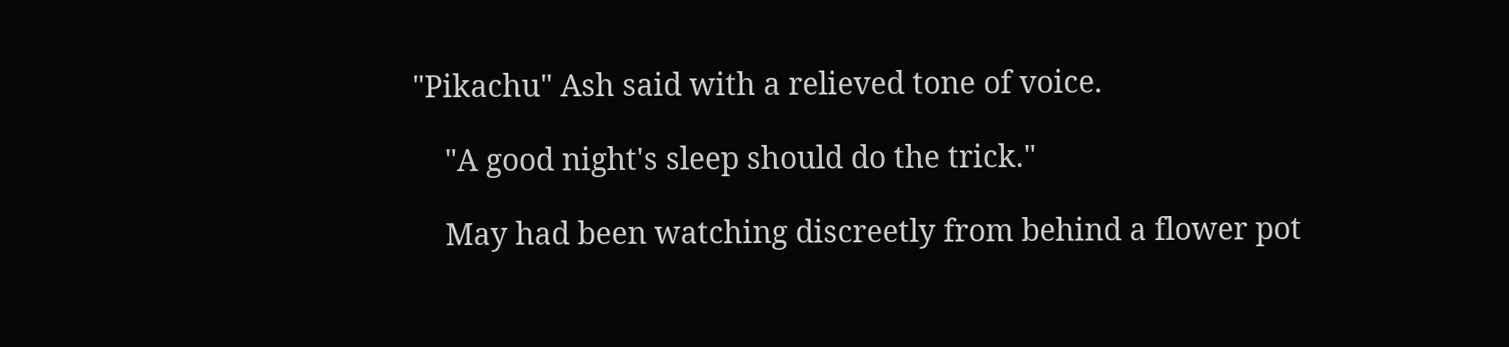"Pikachu" Ash said with a relieved tone of voice.

    "A good night's sleep should do the trick."

    May had been watching discreetly from behind a flower pot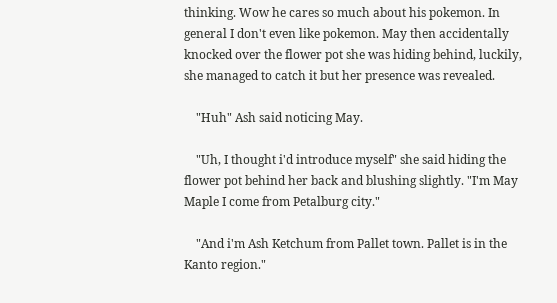thinking. Wow he cares so much about his pokemon. In general I don't even like pokemon. May then accidentally knocked over the flower pot she was hiding behind, luckily, she managed to catch it but her presence was revealed.

    "Huh" Ash said noticing May.

    "Uh, I thought i'd introduce myself" she said hiding the flower pot behind her back and blushing slightly. "I'm May Maple I come from Petalburg city."

    "And i'm Ash Ketchum from Pallet town. Pallet is in the Kanto region."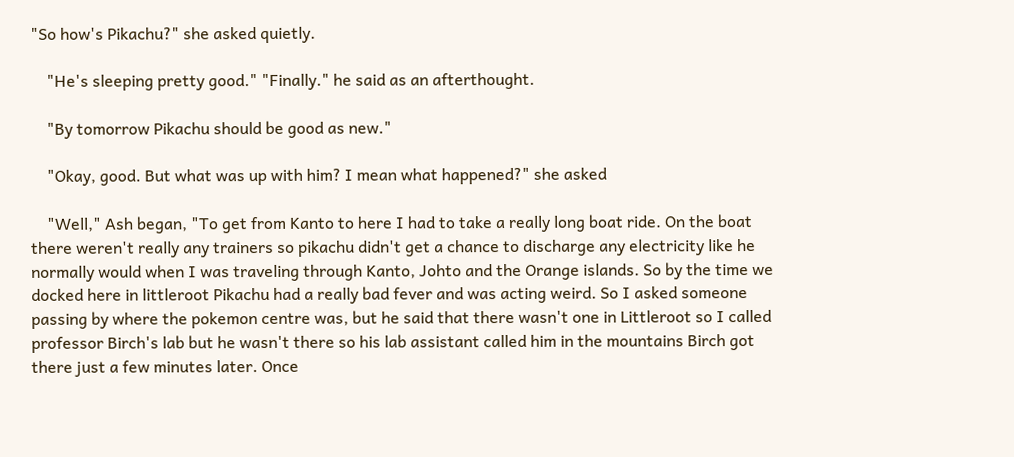"So how's Pikachu?" she asked quietly.

    "He's sleeping pretty good." "Finally." he said as an afterthought.

    "By tomorrow Pikachu should be good as new."

    "Okay, good. But what was up with him? I mean what happened?" she asked

    "Well," Ash began, "To get from Kanto to here I had to take a really long boat ride. On the boat there weren't really any trainers so pikachu didn't get a chance to discharge any electricity like he normally would when I was traveling through Kanto, Johto and the Orange islands. So by the time we docked here in littleroot Pikachu had a really bad fever and was acting weird. So I asked someone passing by where the pokemon centre was, but he said that there wasn't one in Littleroot so I called professor Birch's lab but he wasn't there so his lab assistant called him in the mountains Birch got there just a few minutes later. Once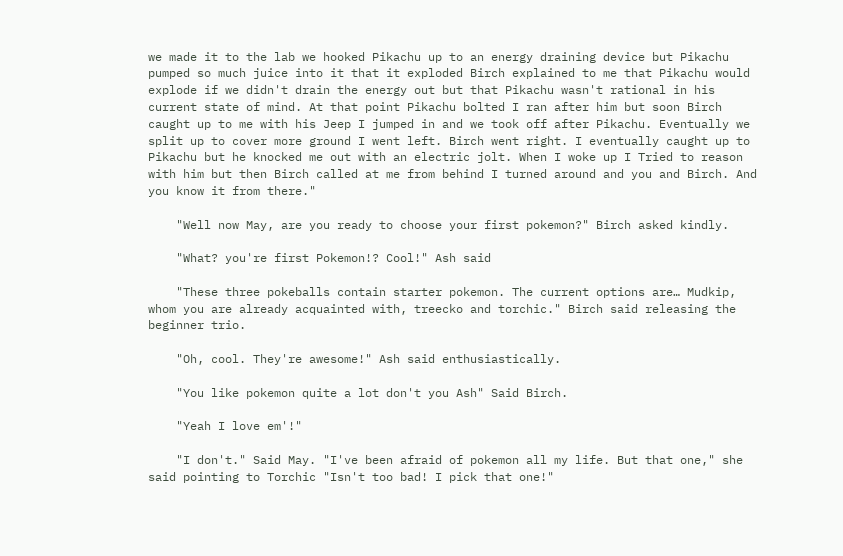we made it to the lab we hooked Pikachu up to an energy draining device but Pikachu pumped so much juice into it that it exploded Birch explained to me that Pikachu would explode if we didn't drain the energy out but that Pikachu wasn't rational in his current state of mind. At that point Pikachu bolted I ran after him but soon Birch caught up to me with his Jeep I jumped in and we took off after Pikachu. Eventually we split up to cover more ground I went left. Birch went right. I eventually caught up to Pikachu but he knocked me out with an electric jolt. When I woke up I Tried to reason with him but then Birch called at me from behind I turned around and you and Birch. And you know it from there."

    "Well now May, are you ready to choose your first pokemon?" Birch asked kindly.

    "What? you're first Pokemon!? Cool!" Ash said

    "These three pokeballs contain starter pokemon. The current options are… Mudkip, whom you are already acquainted with, treecko and torchic." Birch said releasing the beginner trio.

    "Oh, cool. They're awesome!" Ash said enthusiastically.

    "You like pokemon quite a lot don't you Ash" Said Birch.

    "Yeah I love em'!"

    "I don't." Said May. "I've been afraid of pokemon all my life. But that one," she said pointing to Torchic "Isn't too bad! I pick that one!"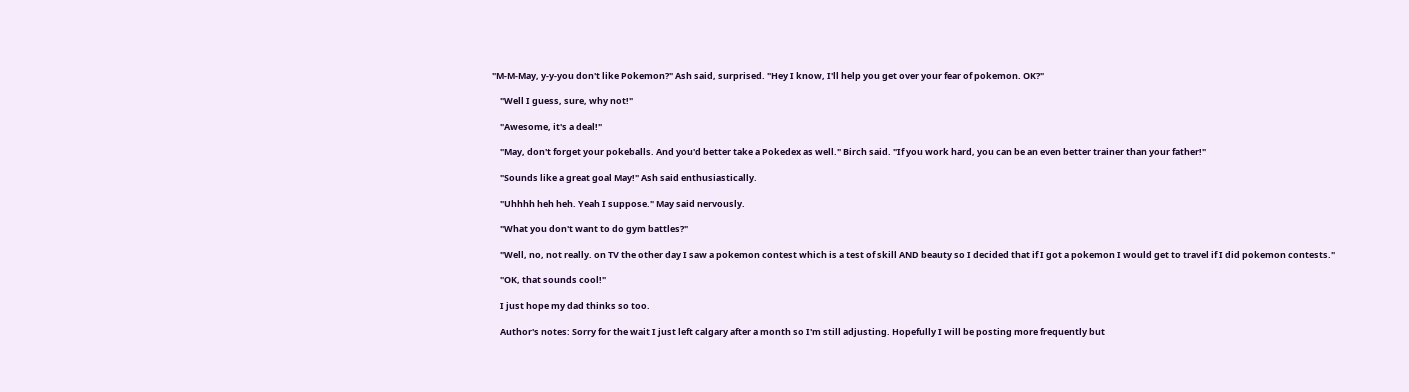"M-M-May, y-y-you don't like Pokemon?" Ash said, surprised. "Hey I know, I'll help you get over your fear of pokemon. OK?"

    "Well I guess, sure, why not!"

    "Awesome, it's a deal!"

    "May, don't forget your pokeballs. And you'd better take a Pokedex as well." Birch said. "If you work hard, you can be an even better trainer than your father!"

    "Sounds like a great goal May!" Ash said enthusiastically.

    "Uhhhh heh heh. Yeah I suppose." May said nervously.

    "What you don't want to do gym battles?"

    "Well, no, not really. on TV the other day I saw a pokemon contest which is a test of skill AND beauty so I decided that if I got a pokemon I would get to travel if I did pokemon contests."

    "OK, that sounds cool!"

    I just hope my dad thinks so too.

    Author's notes: Sorry for the wait I just left calgary after a month so I'm still adjusting. Hopefully I will be posting more frequently but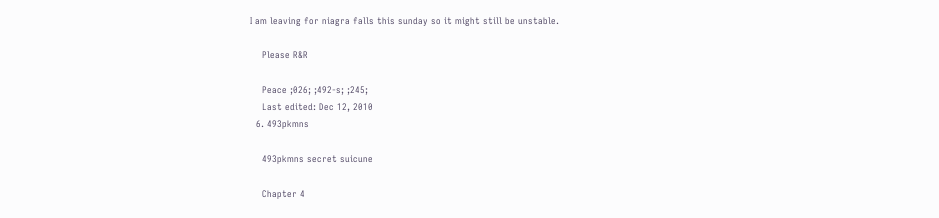I am leaving for niagra falls this sunday so it might still be unstable.

    Please R&R

    Peace ;026; ;492-s; ;245;
    Last edited: Dec 12, 2010
  6. 493pkmns

    493pkmns secret suicune

    Chapter 4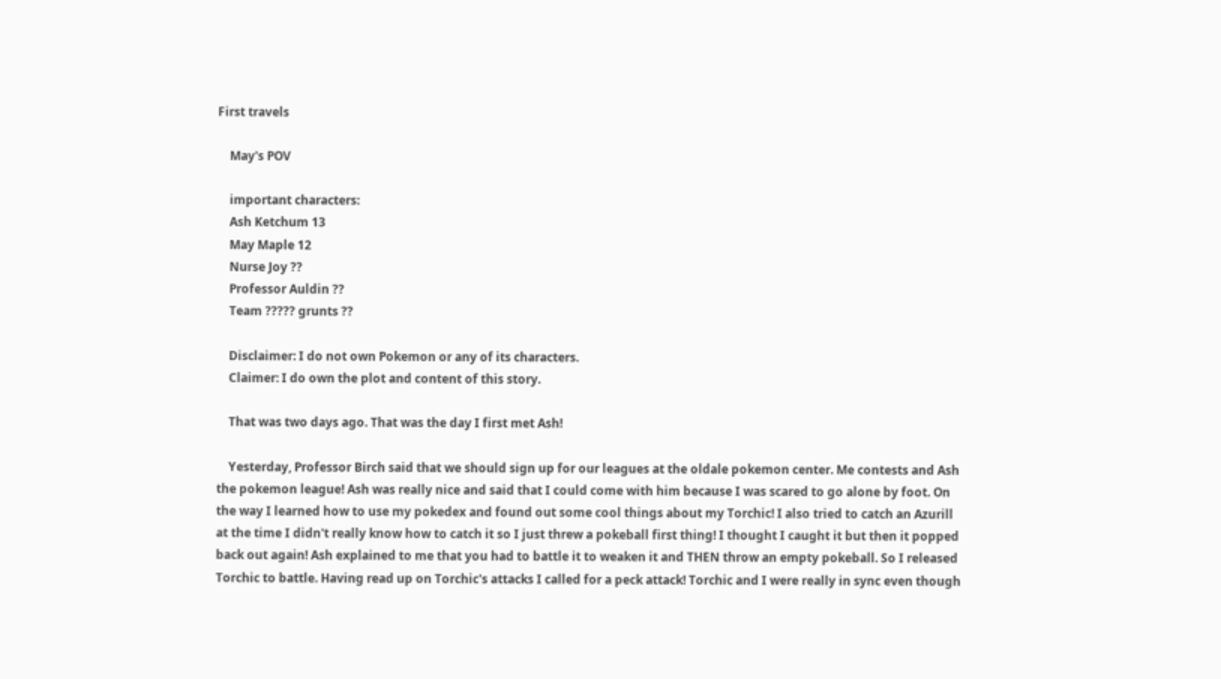First travels

    May's POV

    important characters:
    Ash Ketchum 13
    May Maple 12
    Nurse Joy ??
    Professor Auldin ??
    Team ????? grunts ??

    Disclaimer: I do not own Pokemon or any of its characters.
    Claimer: I do own the plot and content of this story.

    That was two days ago. That was the day I first met Ash!

    Yesterday, Professor Birch said that we should sign up for our leagues at the oldale pokemon center. Me contests and Ash the pokemon league! Ash was really nice and said that I could come with him because I was scared to go alone by foot. On the way I learned how to use my pokedex and found out some cool things about my Torchic! I also tried to catch an Azurill at the time I didn't really know how to catch it so I just threw a pokeball first thing! I thought I caught it but then it popped back out again! Ash explained to me that you had to battle it to weaken it and THEN throw an empty pokeball. So I released Torchic to battle. Having read up on Torchic's attacks I called for a peck attack! Torchic and I were really in sync even though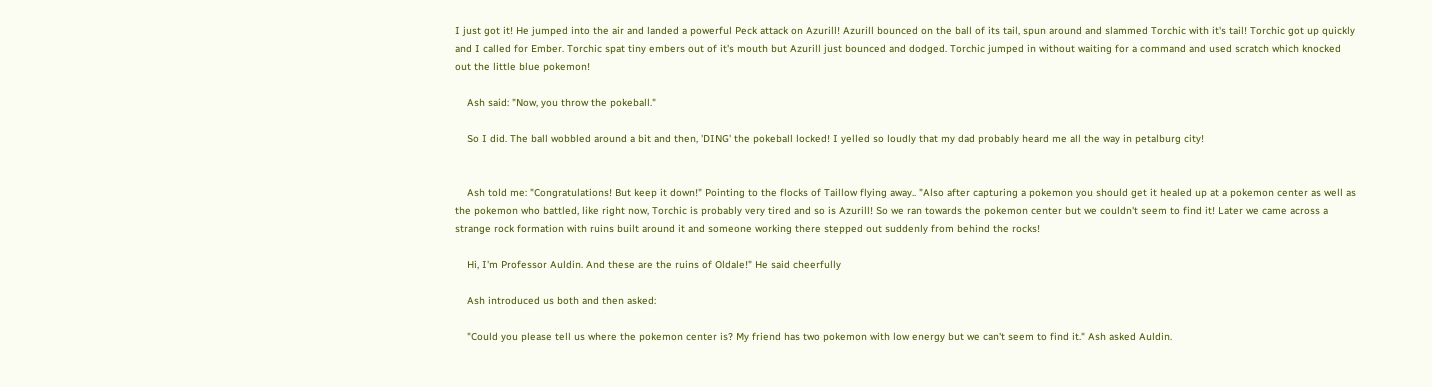I just got it! He jumped into the air and landed a powerful Peck attack on Azurill! Azurill bounced on the ball of its tail, spun around and slammed Torchic with it's tail! Torchic got up quickly and I called for Ember. Torchic spat tiny embers out of it's mouth but Azurill just bounced and dodged. Torchic jumped in without waiting for a command and used scratch which knocked out the little blue pokemon!

    Ash said: "Now, you throw the pokeball."

    So I did. The ball wobbled around a bit and then, 'DING' the pokeball locked! I yelled so loudly that my dad probably heard me all the way in petalburg city!


    Ash told me: "Congratulations! But keep it down!" Pointing to the flocks of Taillow flying away.. "Also after capturing a pokemon you should get it healed up at a pokemon center as well as the pokemon who battled, like right now, Torchic is probably very tired and so is Azurill! So we ran towards the pokemon center but we couldn't seem to find it! Later we came across a strange rock formation with ruins built around it and someone working there stepped out suddenly from behind the rocks!

    Hi, I'm Professor Auldin. And these are the ruins of Oldale!" He said cheerfully

    Ash introduced us both and then asked:

    "Could you please tell us where the pokemon center is? My friend has two pokemon with low energy but we can't seem to find it." Ash asked Auldin.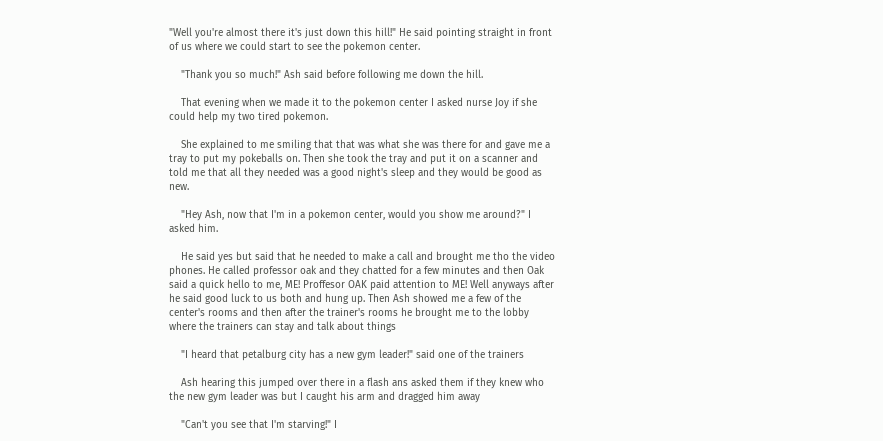"Well you're almost there it's just down this hill!" He said pointing straight in front of us where we could start to see the pokemon center.

    "Thank you so much!" Ash said before following me down the hill.

    That evening when we made it to the pokemon center I asked nurse Joy if she could help my two tired pokemon.

    She explained to me smiling that that was what she was there for and gave me a tray to put my pokeballs on. Then she took the tray and put it on a scanner and told me that all they needed was a good night's sleep and they would be good as new.

    "Hey Ash, now that I'm in a pokemon center, would you show me around?" I asked him.

    He said yes but said that he needed to make a call and brought me tho the video phones. He called professor oak and they chatted for a few minutes and then Oak said a quick hello to me, ME! Proffesor OAK paid attention to ME! Well anyways after he said good luck to us both and hung up. Then Ash showed me a few of the center's rooms and then after the trainer's rooms he brought me to the lobby where the trainers can stay and talk about things

    "I heard that petalburg city has a new gym leader!" said one of the trainers

    Ash hearing this jumped over there in a flash ans asked them if they knew who the new gym leader was but I caught his arm and dragged him away

    "Can't you see that I'm starving!" I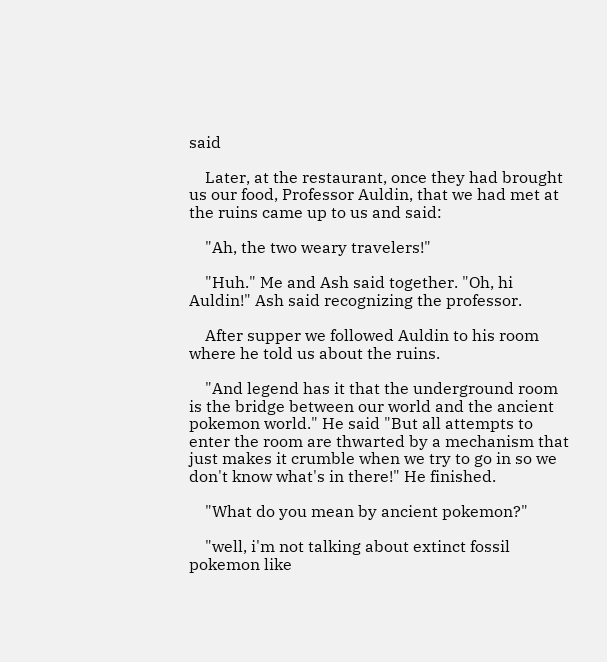said

    Later, at the restaurant, once they had brought us our food, Professor Auldin, that we had met at the ruins came up to us and said:

    "Ah, the two weary travelers!"

    "Huh." Me and Ash said together. "Oh, hi Auldin!" Ash said recognizing the professor.

    After supper we followed Auldin to his room where he told us about the ruins.

    "And legend has it that the underground room is the bridge between our world and the ancient pokemon world." He said "But all attempts to enter the room are thwarted by a mechanism that just makes it crumble when we try to go in so we don't know what's in there!" He finished.

    "What do you mean by ancient pokemon?"

    "well, i'm not talking about extinct fossil pokemon like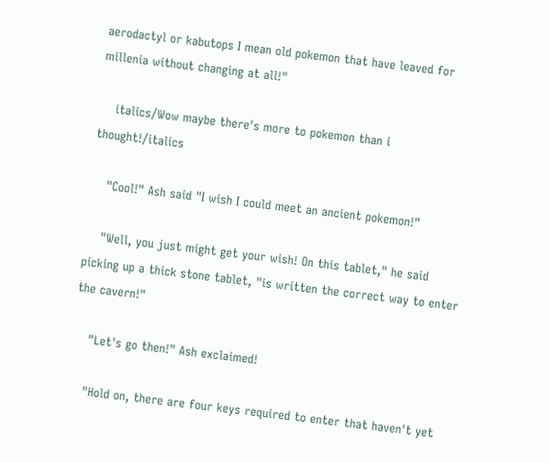aerodactyl or kabutops I mean old pokemon that have leaved for millenia without changing at all!"

    italics/Wow maybe there's more to pokemon than i thought!/italics

    "Cool!" Ash said "I wish I could meet an ancient pokemon!"

    "Well, you just might get your wish! On this tablet," he said picking up a thick stone tablet, "is written the correct way to enter the cavern!"

    "Let's go then!" Ash exclaimed!

    "Hold on, there are four keys required to enter that haven't yet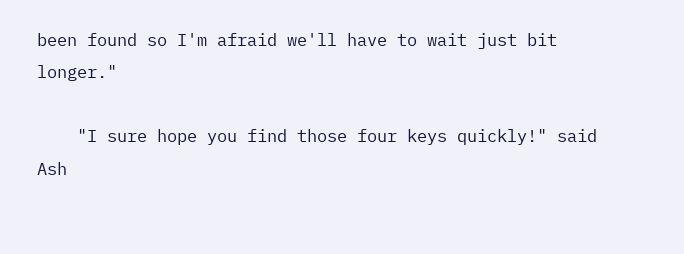been found so I'm afraid we'll have to wait just bit longer."

    "I sure hope you find those four keys quickly!" said Ash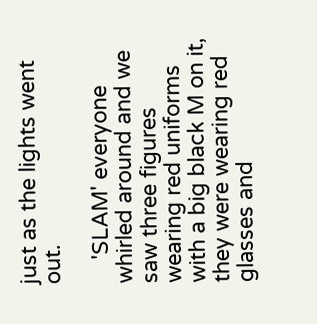just as the lights went out.

    'SLAM' everyone whirled around and we saw three figures wearing red uniforms with a big black M on it, they were wearing red glasses and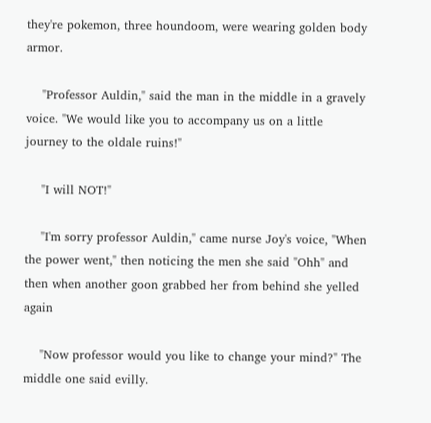they're pokemon, three houndoom, were wearing golden body armor.

    "Professor Auldin," said the man in the middle in a gravely voice. "We would like you to accompany us on a little journey to the oldale ruins!"

    "I will NOT!"

    "I'm sorry professor Auldin," came nurse Joy's voice, "When the power went," then noticing the men she said "Ohh" and then when another goon grabbed her from behind she yelled again

    "Now professor would you like to change your mind?" The middle one said evilly.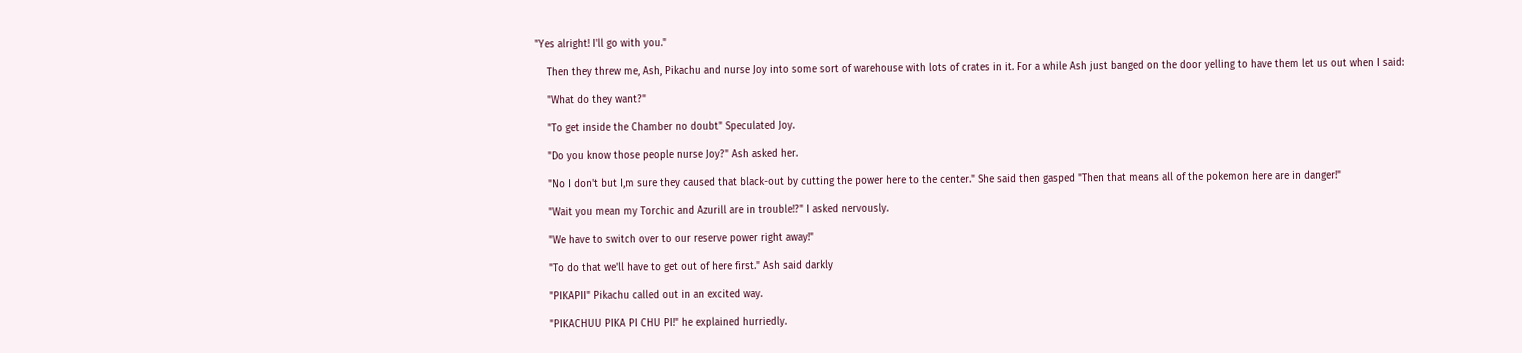"Yes alright! I'll go with you."

    Then they threw me, Ash, Pikachu and nurse Joy into some sort of warehouse with lots of crates in it. For a while Ash just banged on the door yelling to have them let us out when I said:

    "What do they want?"

    "To get inside the Chamber no doubt" Speculated Joy.

    "Do you know those people nurse Joy?" Ash asked her.

    "No I don't but I,m sure they caused that black-out by cutting the power here to the center." She said then gasped "Then that means all of the pokemon here are in danger!"

    "Wait you mean my Torchic and Azurill are in trouble!?" I asked nervously.

    "We have to switch over to our reserve power right away!"

    "To do that we'll have to get out of here first." Ash said darkly

    "PIKAPII" Pikachu called out in an excited way.

    "PIKACHUU PIKA PI CHU PI!" he explained hurriedly.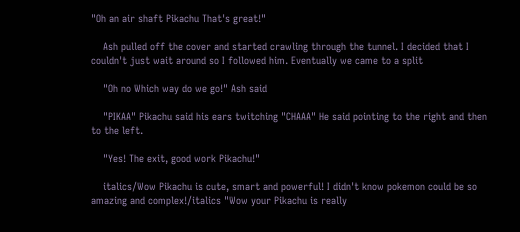"Oh an air shaft Pikachu That's great!"

    Ash pulled off the cover and started crawling through the tunnel. I decided that I couldn't just wait around so I followed him. Eventually we came to a split

    "Oh no Which way do we go!" Ash said

    "PIKAA" Pikachu said his ears twitching "CHAAA" He said pointing to the right and then to the left.

    "Yes! The exit, good work Pikachu!"

    italics/Wow Pikachu is cute, smart and powerful! I didn't know pokemon could be so amazing and complex!/italics "Wow your Pikachu is really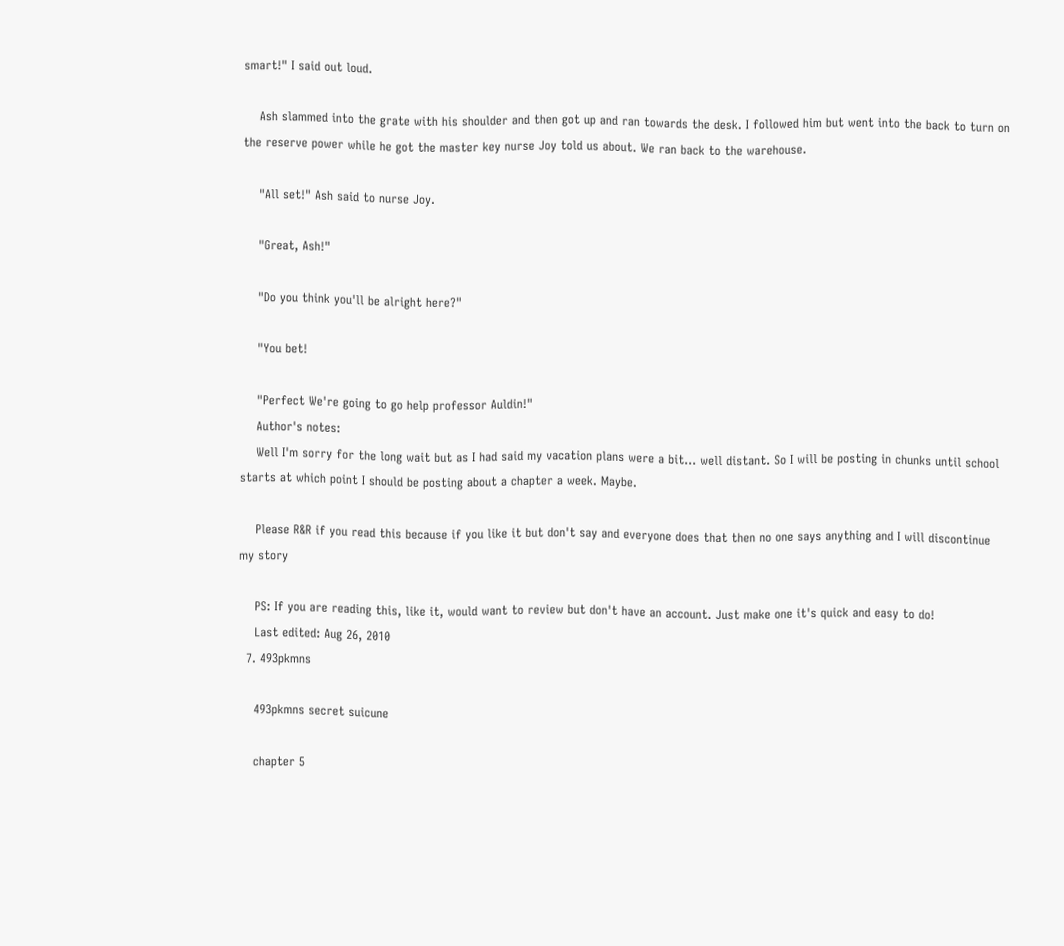smart!" I said out loud.

    Ash slammed into the grate with his shoulder and then got up and ran towards the desk. I followed him but went into the back to turn on the reserve power while he got the master key nurse Joy told us about. We ran back to the warehouse.

    "All set!" Ash said to nurse Joy.

    "Great, Ash!"

    "Do you think you'll be alright here?"

    "You bet!

    "Perfect We're going to go help professor Auldin!"
    Author's notes:
    Well I'm sorry for the long wait but as I had said my vacation plans were a bit... well distant. So I will be posting in chunks until school starts at which point I should be posting about a chapter a week. Maybe.

    Please R&R if you read this because if you like it but don't say and everyone does that then no one says anything and I will discontinue my story

    PS: If you are reading this, like it, would want to review but don't have an account. Just make one it's quick and easy to do!
    Last edited: Aug 26, 2010
  7. 493pkmns

    493pkmns secret suicune

    chapter 5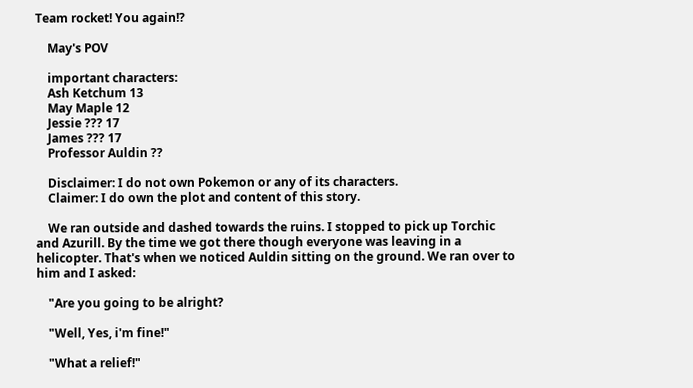Team rocket! You again!?

    May's POV

    important characters:
    Ash Ketchum 13
    May Maple 12
    Jessie ??? 17
    James ??? 17
    Professor Auldin ??

    Disclaimer: I do not own Pokemon or any of its characters.
    Claimer: I do own the plot and content of this story.

    We ran outside and dashed towards the ruins. I stopped to pick up Torchic and Azurill. By the time we got there though everyone was leaving in a helicopter. That's when we noticed Auldin sitting on the ground. We ran over to him and I asked:

    "Are you going to be alright?

    "Well, Yes, i'm fine!"

    "What a relief!"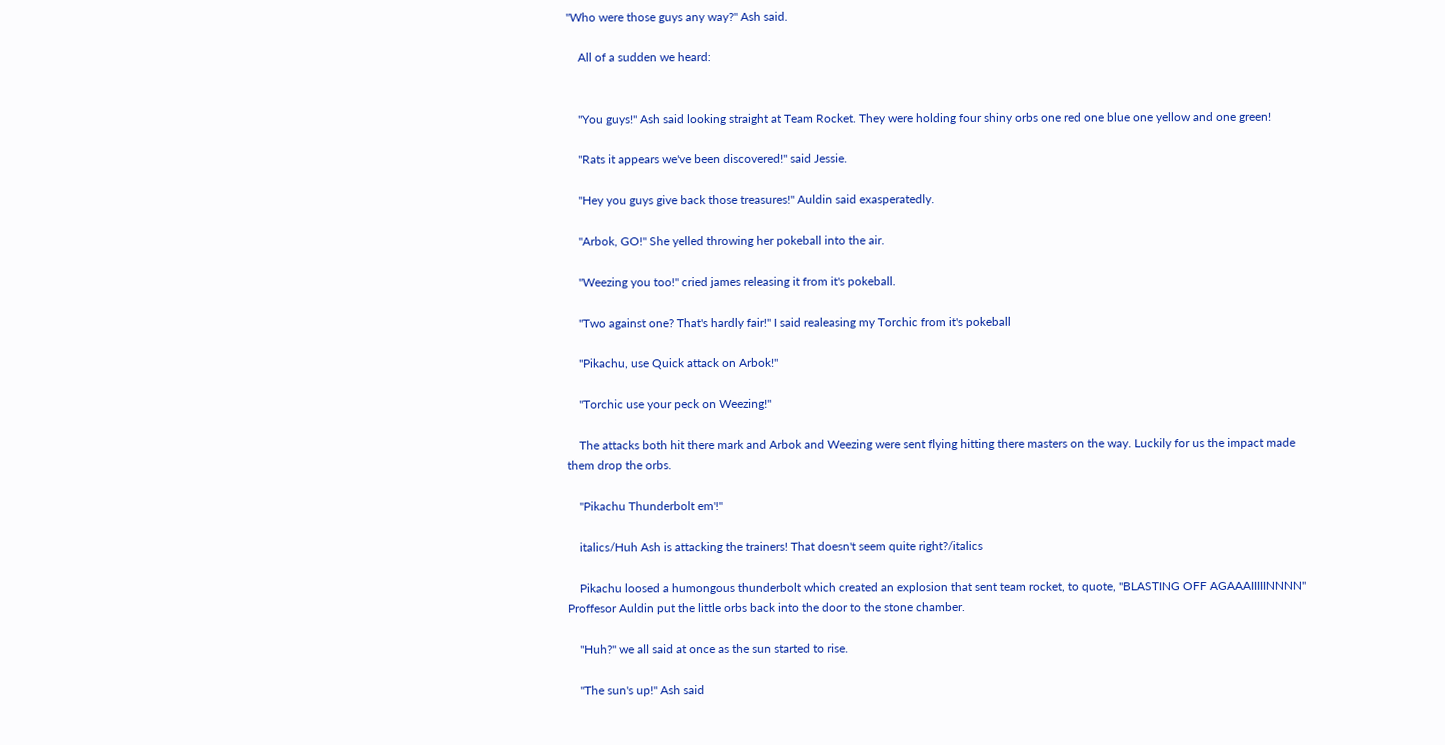"Who were those guys any way?" Ash said.

    All of a sudden we heard:


    "You guys!" Ash said looking straight at Team Rocket. They were holding four shiny orbs one red one blue one yellow and one green!

    "Rats it appears we've been discovered!" said Jessie.

    "Hey you guys give back those treasures!" Auldin said exasperatedly.

    "Arbok, GO!" She yelled throwing her pokeball into the air.

    "Weezing you too!" cried james releasing it from it's pokeball.

    "Two against one? That's hardly fair!" I said realeasing my Torchic from it's pokeball

    "Pikachu, use Quick attack on Arbok!"

    "Torchic use your peck on Weezing!"

    The attacks both hit there mark and Arbok and Weezing were sent flying hitting there masters on the way. Luckily for us the impact made them drop the orbs.

    "Pikachu Thunderbolt em'!"

    italics/Huh Ash is attacking the trainers! That doesn't seem quite right?/italics

    Pikachu loosed a humongous thunderbolt which created an explosion that sent team rocket, to quote, "BLASTING OFF AGAAAIIIIINNNN" Proffesor Auldin put the little orbs back into the door to the stone chamber.

    "Huh?" we all said at once as the sun started to rise.

    "The sun's up!" Ash said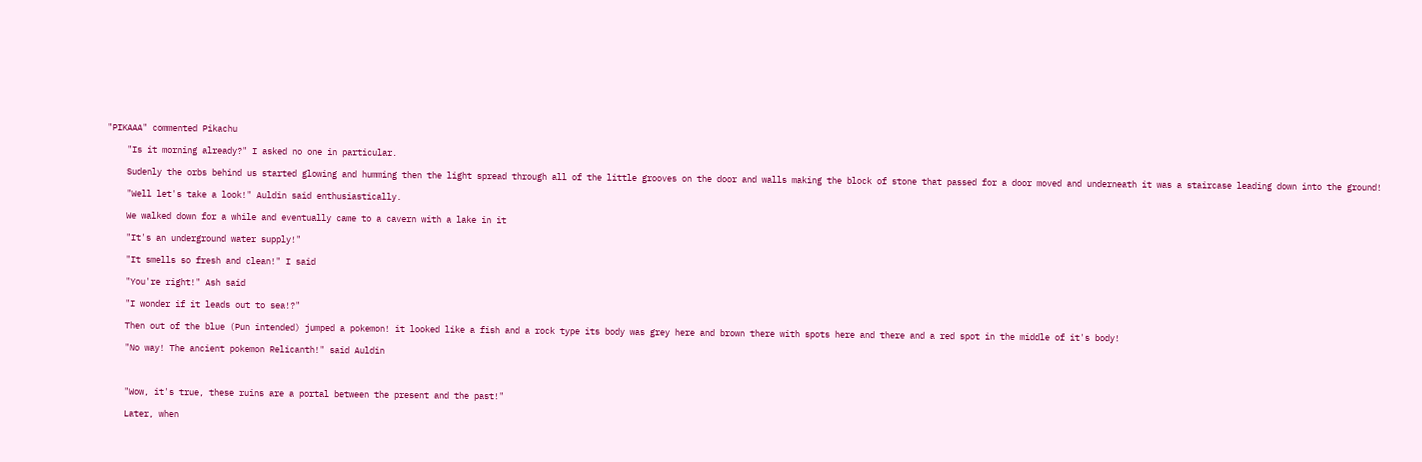"PIKAAA" commented Pikachu

    "Is it morning already?" I asked no one in particular.

    Sudenly the orbs behind us started glowing and humming then the light spread through all of the little grooves on the door and walls making the block of stone that passed for a door moved and underneath it was a staircase leading down into the ground!

    "Well let's take a look!" Auldin said enthusiastically.

    We walked down for a while and eventually came to a cavern with a lake in it

    "It's an underground water supply!"

    "It smells so fresh and clean!" I said

    "You're right!" Ash said

    "I wonder if it leads out to sea!?"

    Then out of the blue (Pun intended) jumped a pokemon! it looked like a fish and a rock type its body was grey here and brown there with spots here and there and a red spot in the middle of it's body!

    "No way! The ancient pokemon Relicanth!" said Auldin



    "Wow, it's true, these ruins are a portal between the present and the past!"

    Later, when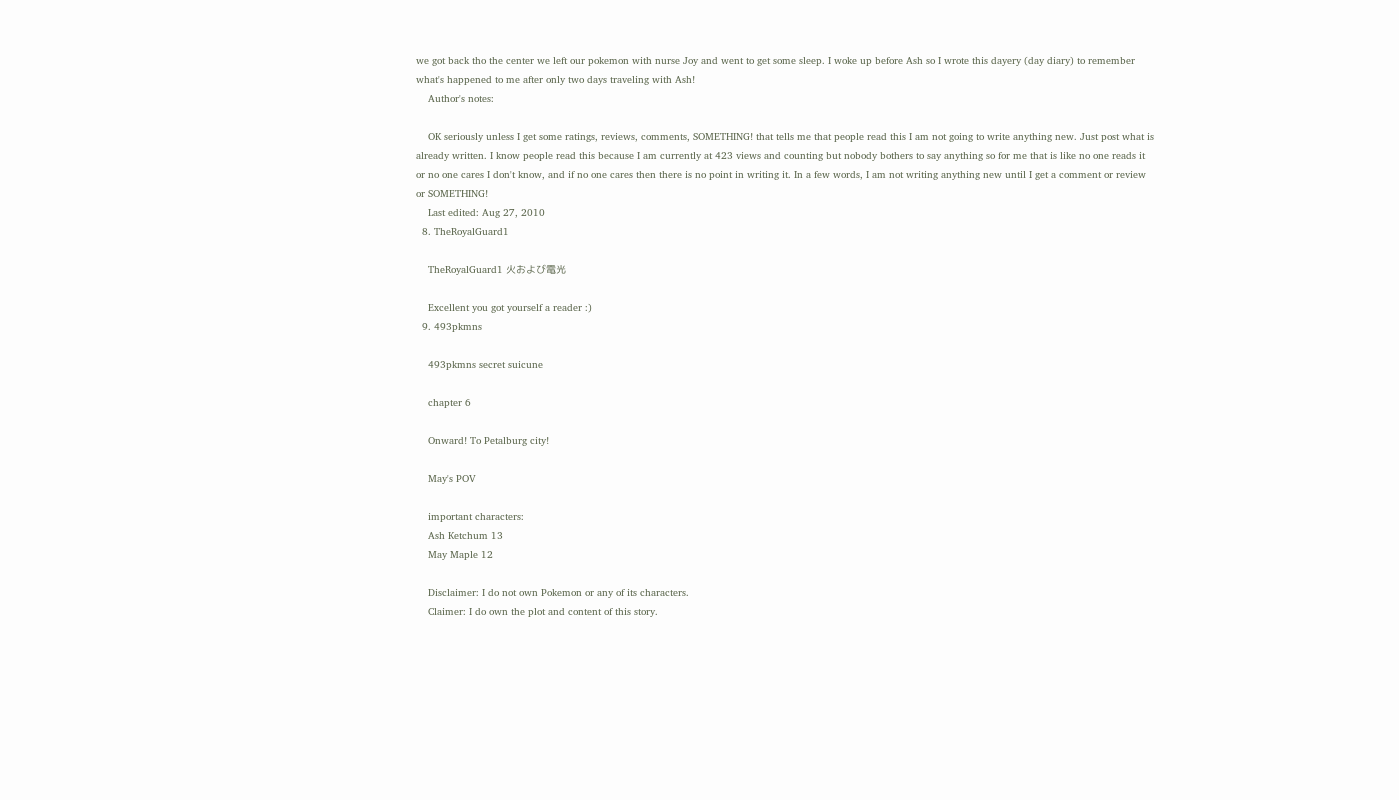we got back tho the center we left our pokemon with nurse Joy and went to get some sleep. I woke up before Ash so I wrote this dayery (day diary) to remember what's happened to me after only two days traveling with Ash!
    Author's notes:

    OK seriously unless I get some ratings, reviews, comments, SOMETHING! that tells me that people read this I am not going to write anything new. Just post what is already written. I know people read this because I am currently at 423 views and counting but nobody bothers to say anything so for me that is like no one reads it or no one cares I don't know, and if no one cares then there is no point in writing it. In a few words, I am not writing anything new until I get a comment or review or SOMETHING!
    Last edited: Aug 27, 2010
  8. TheRoyalGuard1

    TheRoyalGuard1 火および電光

    Excellent you got yourself a reader :)
  9. 493pkmns

    493pkmns secret suicune

    chapter 6

    Onward! To Petalburg city!

    May's POV

    important characters:
    Ash Ketchum 13
    May Maple 12

    Disclaimer: I do not own Pokemon or any of its characters.
    Claimer: I do own the plot and content of this story.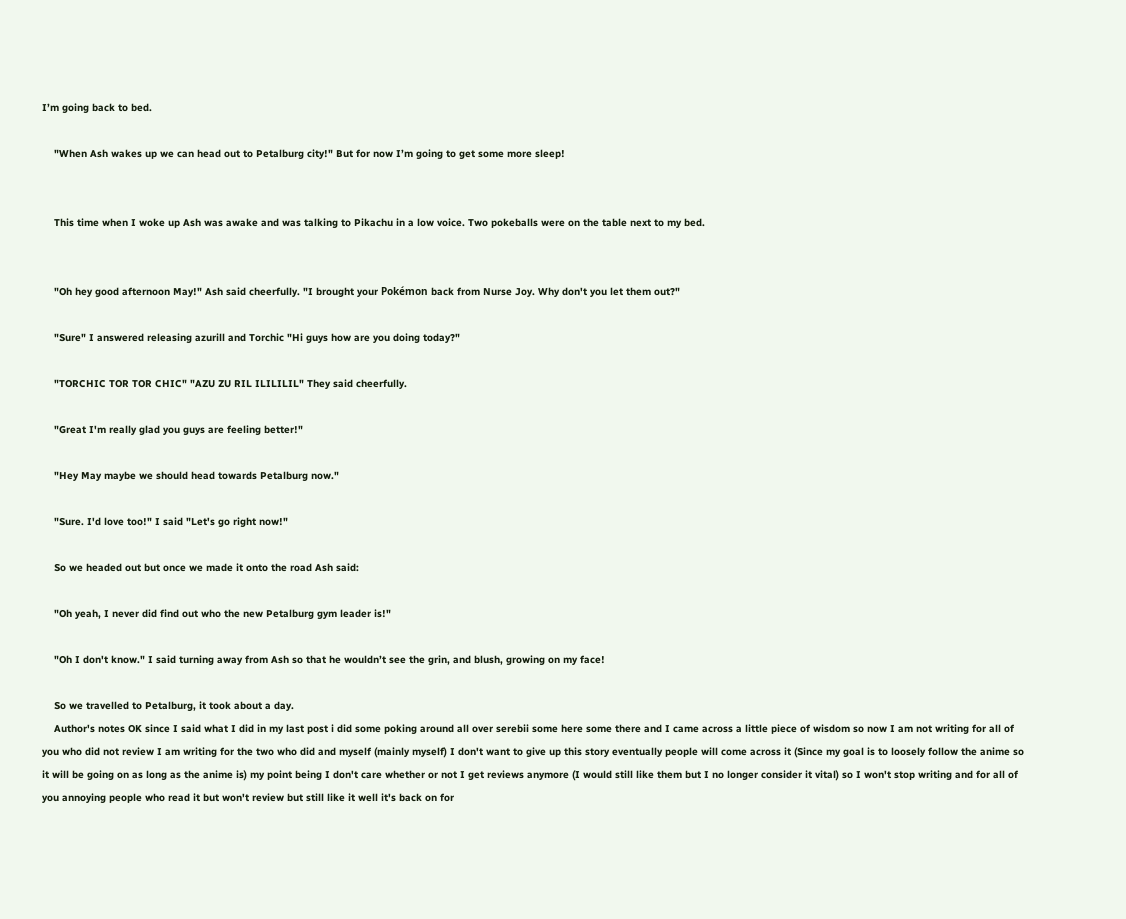I’m going back to bed.

    "When Ash wakes up we can head out to Petalburg city!" But for now I’m going to get some more sleep!


    This time when I woke up Ash was awake and was talking to Pikachu in a low voice. Two pokeballs were on the table next to my bed.


    "Oh hey good afternoon May!" Ash said cheerfully. "I brought your Pokémon back from Nurse Joy. Why don't you let them out?"

    "Sure" I answered releasing azurill and Torchic "Hi guys how are you doing today?"

    "TORCHIC TOR TOR CHIC" "AZU ZU RIL ILILILIL" They said cheerfully.

    "Great I'm really glad you guys are feeling better!"

    "Hey May maybe we should head towards Petalburg now."

    "Sure. I'd love too!" I said "Let's go right now!"

    So we headed out but once we made it onto the road Ash said:

    "Oh yeah, I never did find out who the new Petalburg gym leader is!"

    "Oh I don't know." I said turning away from Ash so that he wouldn’t see the grin, and blush, growing on my face!

    So we travelled to Petalburg, it took about a day.
    Author's notes OK since I said what I did in my last post i did some poking around all over serebii some here some there and I came across a little piece of wisdom so now I am not writing for all of you who did not review I am writing for the two who did and myself (mainly myself) I don't want to give up this story eventually people will come across it (Since my goal is to loosely follow the anime so it will be going on as long as the anime is) my point being I don't care whether or not I get reviews anymore (I would still like them but I no longer consider it vital) so I won't stop writing and for all of you annoying people who read it but won't review but still like it well it's back on for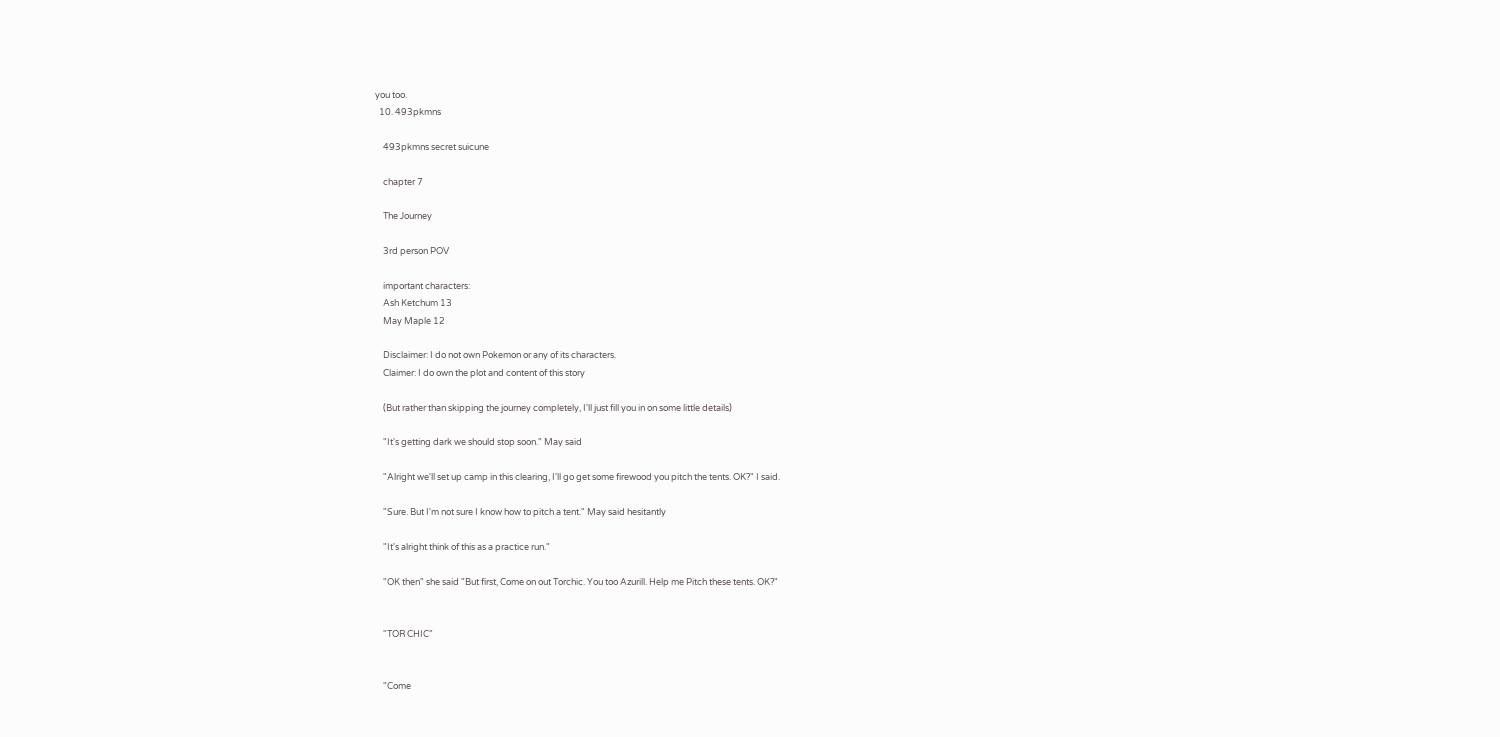you too.
  10. 493pkmns

    493pkmns secret suicune

    chapter 7

    The Journey

    3rd person POV

    important characters:
    Ash Ketchum 13
    May Maple 12

    Disclaimer: I do not own Pokemon or any of its characters.
    Claimer: I do own the plot and content of this story

    (But rather than skipping the journey completely, I'll just fill you in on some little details)

    "It's getting dark we should stop soon." May said

    "Alright we'll set up camp in this clearing, I'll go get some firewood you pitch the tents. OK?" I said.

    "Sure. But I'm not sure I know how to pitch a tent." May said hesitantly

    "It's alright think of this as a practice run."

    "OK then" she said "But first, Come on out Torchic. You too Azurill. Help me Pitch these tents. OK?"


    "TOR CHIC"


    "Come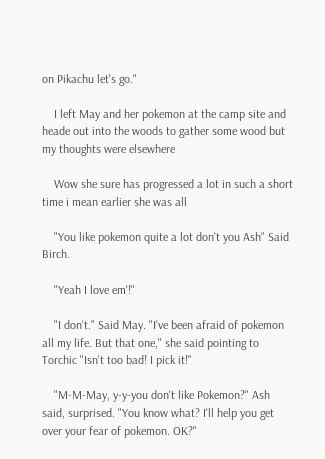on Pikachu let's go."

    I left May and her pokemon at the camp site and heade out into the woods to gather some wood but my thoughts were elsewhere

    Wow she sure has progressed a lot in such a short time i mean earlier she was all

    "You like pokemon quite a lot don't you Ash" Said Birch.

    "Yeah I love em'!"

    "I don't." Said May. "I've been afraid of pokemon all my life. But that one," she said pointing to Torchic "Isn't too bad! I pick it!"

    "M-M-May, y-y-you don't like Pokemon?" Ash said, surprised. "You know what? I'll help you get over your fear of pokemon. OK?"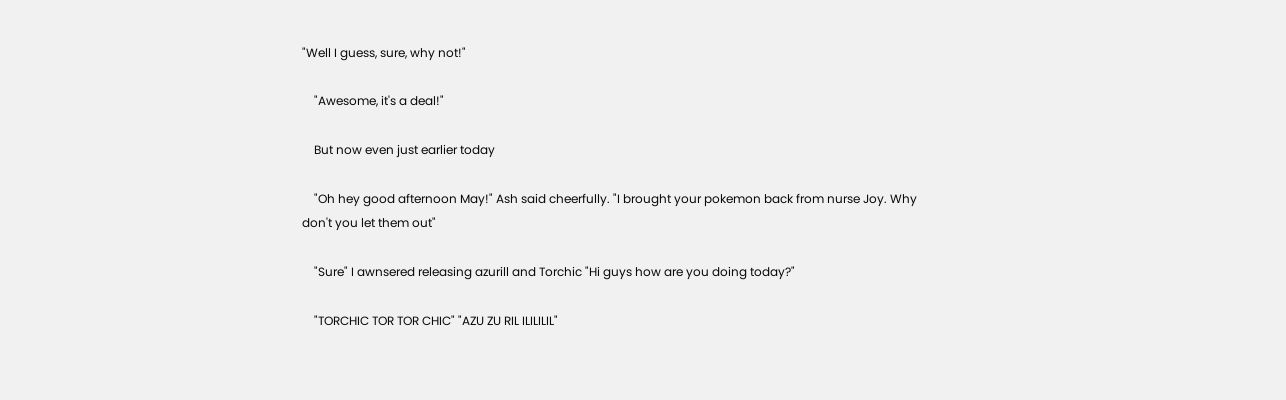"Well I guess, sure, why not!"

    "Awesome, it's a deal!"

    But now even just earlier today

    "Oh hey good afternoon May!" Ash said cheerfully. "I brought your pokemon back from nurse Joy. Why don't you let them out"

    "Sure" I awnsered releasing azurill and Torchic "Hi guys how are you doing today?"

    "TORCHIC TOR TOR CHIC" "AZU ZU RIL ILILILIL"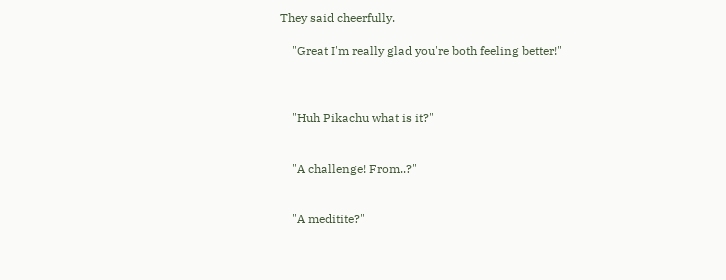They said cheerfully.

    "Great I'm really glad you're both feeling better!"



    "Huh Pikachu what is it?"


    "A challenge! From..?"


    "A meditite?"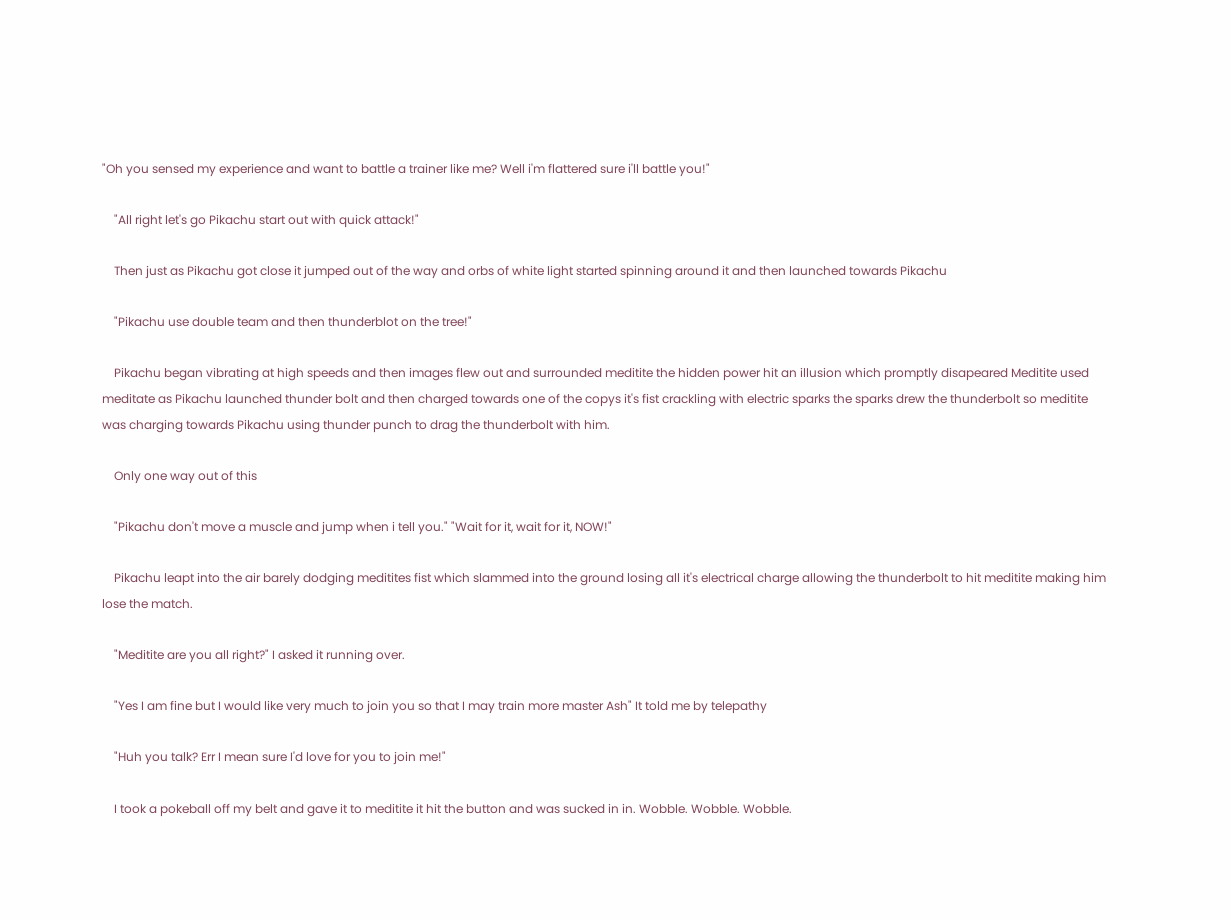"Oh you sensed my experience and want to battle a trainer like me? Well i'm flattered sure i'll battle you!"

    "All right let's go Pikachu start out with quick attack!"

    Then just as Pikachu got close it jumped out of the way and orbs of white light started spinning around it and then launched towards Pikachu

    "Pikachu use double team and then thunderblot on the tree!"

    Pikachu began vibrating at high speeds and then images flew out and surrounded meditite the hidden power hit an illusion which promptly disapeared Meditite used meditate as Pikachu launched thunder bolt and then charged towards one of the copys it's fist crackling with electric sparks the sparks drew the thunderbolt so meditite was charging towards Pikachu using thunder punch to drag the thunderbolt with him.

    Only one way out of this

    "Pikachu don't move a muscle and jump when i tell you." "Wait for it, wait for it, NOW!"

    Pikachu leapt into the air barely dodging meditites fist which slammed into the ground losing all it's electrical charge allowing the thunderbolt to hit meditite making him lose the match.

    "Meditite are you all right?" I asked it running over.

    "Yes I am fine but I would like very much to join you so that I may train more master Ash" It told me by telepathy

    "Huh you talk? Err I mean sure I'd love for you to join me!"

    I took a pokeball off my belt and gave it to meditite it hit the button and was sucked in in. Wobble. Wobble. Wobble.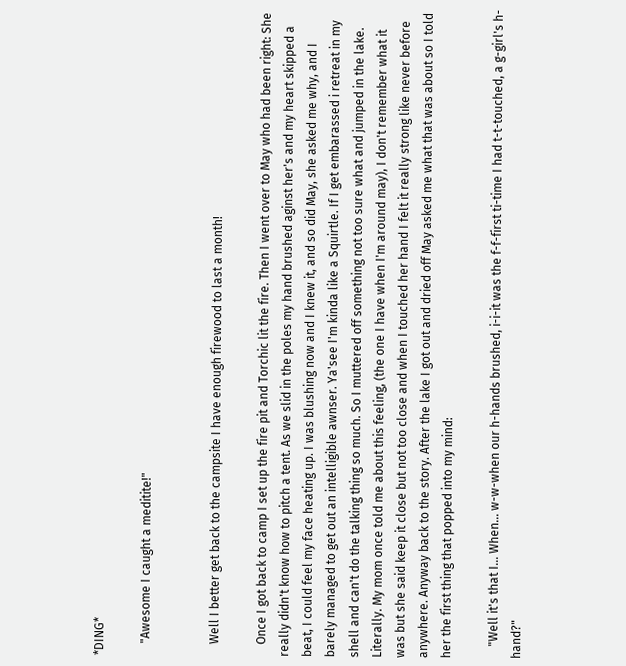*DING*

    "Awesome I caught a meditite!"


    Well I better get back to the campsite I have enough firewood to last a month!

    Once I got back to camp I set up the fire pit and Torchic lit the fire. Then I went over to May who had been right: She really didn't know how to pitch a tent. As we slid in the poles my hand brushed aginst her's and my heart skipped a beat, I could feel my face heating up. I was blushing now and I knew it, and so did May, she asked me why, and I barely managed to get out an intelligible awnser. Ya'see I'm kinda like a Squirtle. If I get embarassed i retreat in my shell and can't do the talking thing so much. So I muttered off something not too sure what and jumped in the lake. Literally. My mom once told me about this feeling, (the one I have when I'm around may), I don't remember what it was but she said keep it close but not too close and when I touched her hand I felt it really strong like never before anywhere. Anyway back to the story. After the lake I got out and dried off May asked me what that was about so I told her the first thing that popped into my mind:

    "Well it's that I... When... w-w-when our h-hands brushed, i-i-it was the f-f-first ti-time I had t-t-touched, a g-girl's h-hand?"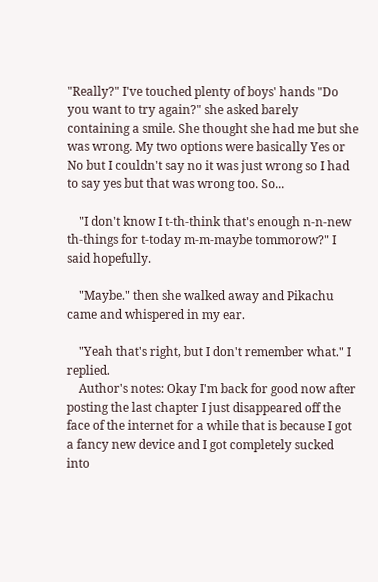"Really?" I've touched plenty of boys' hands "Do you want to try again?" she asked barely containing a smile. She thought she had me but she was wrong. My two options were basically Yes or No but I couldn't say no it was just wrong so I had to say yes but that was wrong too. So...

    "I don't know I t-th-think that's enough n-n-new th-things for t-today m-m-maybe tommorow?" I said hopefully.

    "Maybe." then she walked away and Pikachu came and whispered in my ear.

    "Yeah that's right, but I don't remember what." I replied.
    Author's notes: Okay I'm back for good now after posting the last chapter I just disappeared off the face of the internet for a while that is because I got a fancy new device and I got completely sucked into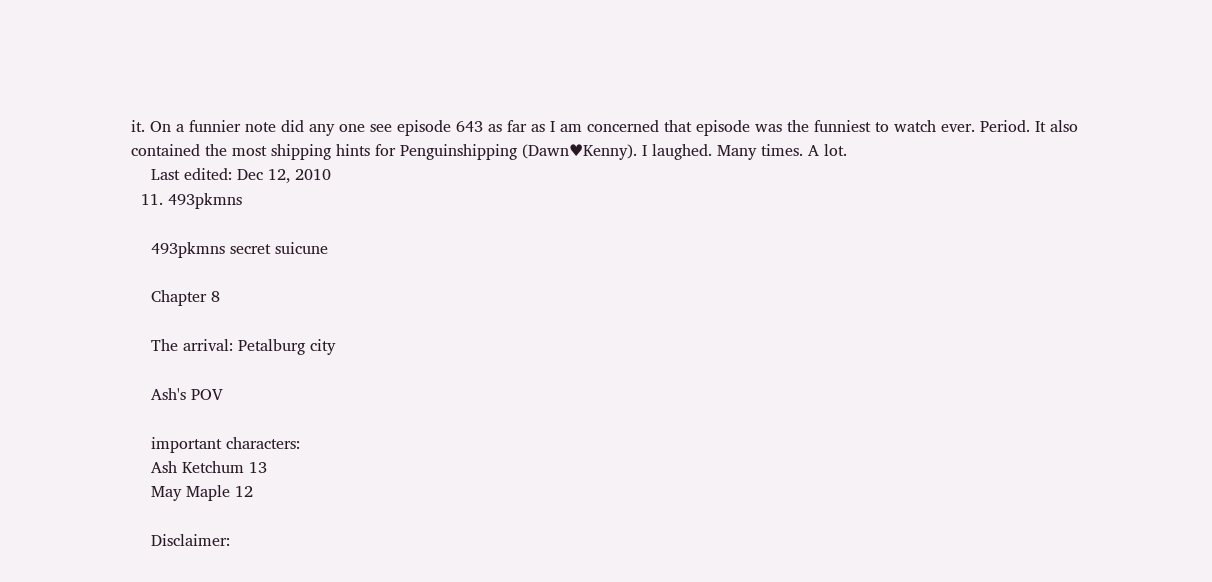it. On a funnier note did any one see episode 643 as far as I am concerned that episode was the funniest to watch ever. Period. It also contained the most shipping hints for Penguinshipping (Dawn♥Kenny). I laughed. Many times. A lot.
    Last edited: Dec 12, 2010
  11. 493pkmns

    493pkmns secret suicune

    Chapter 8

    The arrival: Petalburg city

    Ash's POV

    important characters:
    Ash Ketchum 13
    May Maple 12

    Disclaimer: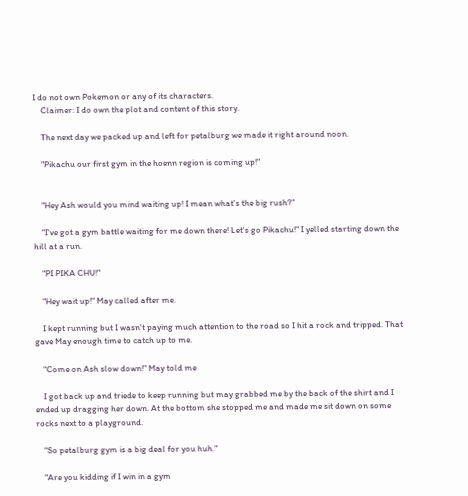I do not own Pokemon or any of its characters.
    Claimer: I do own the plot and content of this story.

    The next day we packed up and left for petalburg we made it right around noon.

    "Pikachu our first gym in the hoenn region is coming up!"


    "Hey Ash would you mind waiting up! I mean what's the big rush?"

    "I've got a gym battle waiting for me down there! Let's go Pikachu!" I yelled starting down the hill at a run.

    "PI PIKA CHU!"

    "Hey wait up!" May called after me.

    I kept running but I wasn't paying much attention to the road so I hit a rock and tripped. That gave May enough time to catch up to me.

    "Come on Ash slow down!" May told me

    I got back up and triede to keep running but may grabbed me by the back of the shirt and I ended up dragging her down. At the bottom she stopped me and made me sit down on some rocks next to a playground.

    "So petalburg gym is a big deal for you huh."

    "Are you kidding if I win in a gym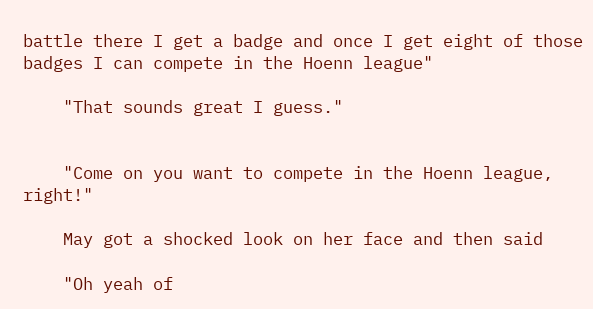battle there I get a badge and once I get eight of those badges I can compete in the Hoenn league"

    "That sounds great I guess."


    "Come on you want to compete in the Hoenn league, right!"

    May got a shocked look on her face and then said

    "Oh yeah of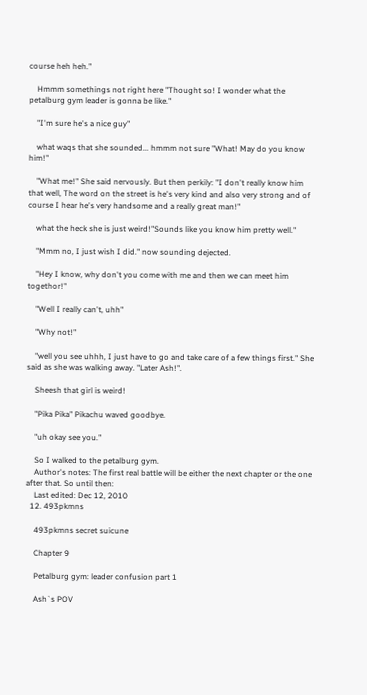course heh heh."

    Hmmm somethings not right here "Thought so! I wonder what the petalburg gym leader is gonna be like."

    "I'm sure he's a nice guy"

    what waqs that she sounded... hmmm not sure "What! May do you know him!"

    "What me!" She said nervously. But then perkily: "I don't really know him that well, The word on the street is he's very kind and also very strong and of course I hear he's very handsome and a really great man!"

    what the heck she is just weird!"Sounds like you know him pretty well."

    "Mmm no, I just wish I did." now sounding dejected.

    "Hey I know, why don't you come with me and then we can meet him togethor!"

    "Well I really can't, uhh"

    "Why not!"

    "well you see uhhh, I just have to go and take care of a few things first." She said as she was walking away. "Later Ash!".

    Sheesh that girl is weird!

    "Pika Pika" Pikachu waved goodbye.

    "uh okay see you."

    So I walked to the petalburg gym.
    Author's notes: The first real battle will be either the next chapter or the one after that. So until then:
    Last edited: Dec 12, 2010
  12. 493pkmns

    493pkmns secret suicune

    Chapter 9

    Petalburg gym: leader confusion part 1

    Ash`s POV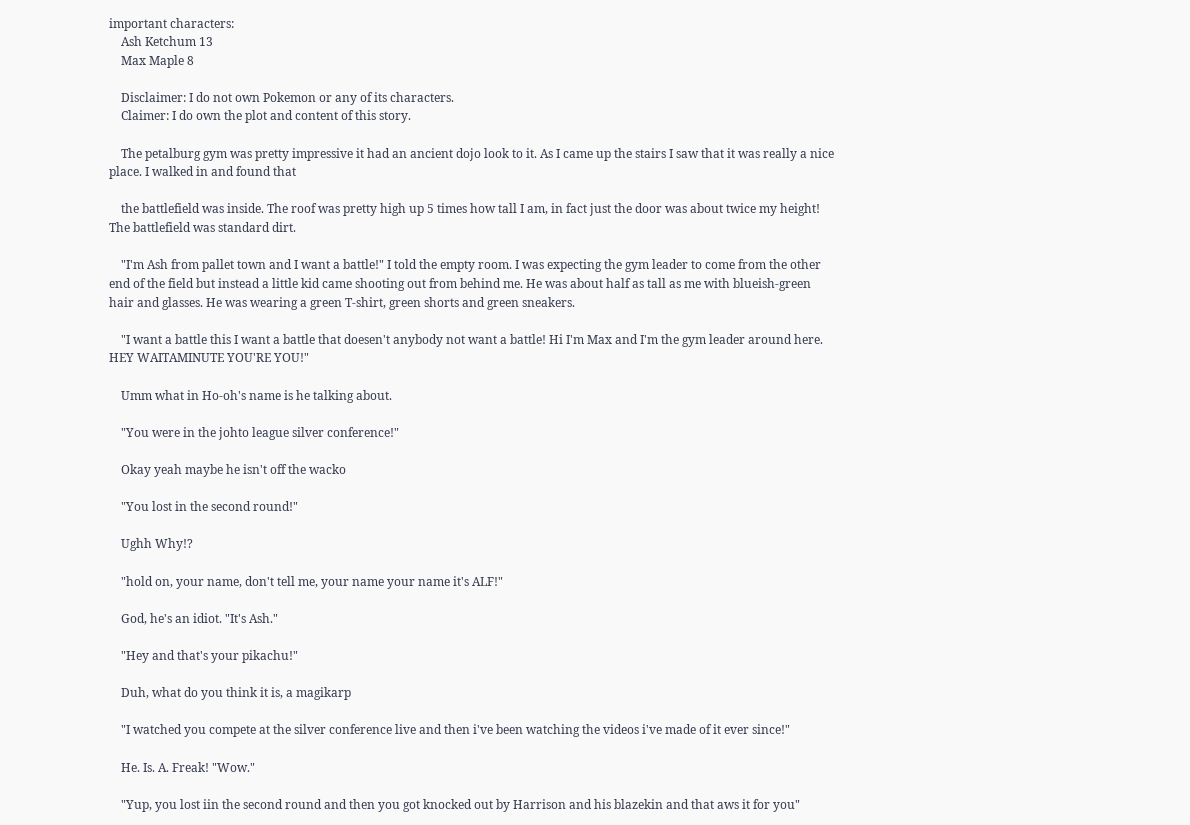important characters:
    Ash Ketchum 13
    Max Maple 8

    Disclaimer: I do not own Pokemon or any of its characters.
    Claimer: I do own the plot and content of this story.

    The petalburg gym was pretty impressive it had an ancient dojo look to it. As I came up the stairs I saw that it was really a nice place. I walked in and found that

    the battlefield was inside. The roof was pretty high up 5 times how tall I am, in fact just the door was about twice my height! The battlefield was standard dirt.

    "I'm Ash from pallet town and I want a battle!" I told the empty room. I was expecting the gym leader to come from the other end of the field but instead a little kid came shooting out from behind me. He was about half as tall as me with blueish-green hair and glasses. He was wearing a green T-shirt, green shorts and green sneakers.

    "I want a battle this I want a battle that doesen't anybody not want a battle! Hi I'm Max and I'm the gym leader around here. HEY WAITAMINUTE YOU'RE YOU!"

    Umm what in Ho-oh's name is he talking about.

    "You were in the johto league silver conference!"

    Okay yeah maybe he isn't off the wacko

    "You lost in the second round!"

    Ughh Why!?

    "hold on, your name, don't tell me, your name your name it's ALF!"

    God, he's an idiot. "It's Ash."

    "Hey and that's your pikachu!"

    Duh, what do you think it is, a magikarp

    "I watched you compete at the silver conference live and then i've been watching the videos i've made of it ever since!"

    He. Is. A. Freak! "Wow."

    "Yup, you lost iin the second round and then you got knocked out by Harrison and his blazekin and that aws it for you"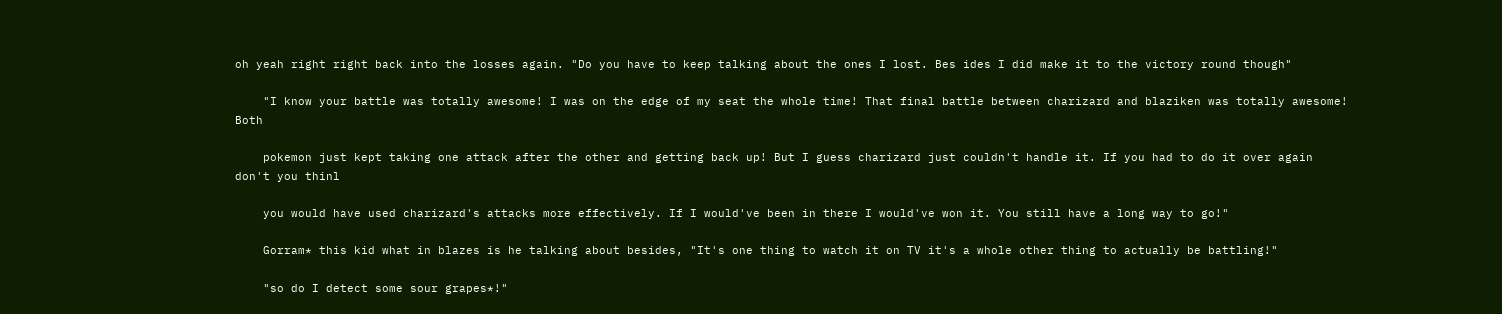oh yeah right right back into the losses again. "Do you have to keep talking about the ones I lost. Bes ides I did make it to the victory round though"

    "I know your battle was totally awesome! I was on the edge of my seat the whole time! That final battle between charizard and blaziken was totally awesome! Both

    pokemon just kept taking one attack after the other and getting back up! But I guess charizard just couldn't handle it. If you had to do it over again don't you thinl

    you would have used charizard's attacks more effectively. If I would've been in there I would've won it. You still have a long way to go!"

    Gorram* this kid what in blazes is he talking about besides, "It's one thing to watch it on TV it's a whole other thing to actually be battling!"

    "so do I detect some sour grapes*!"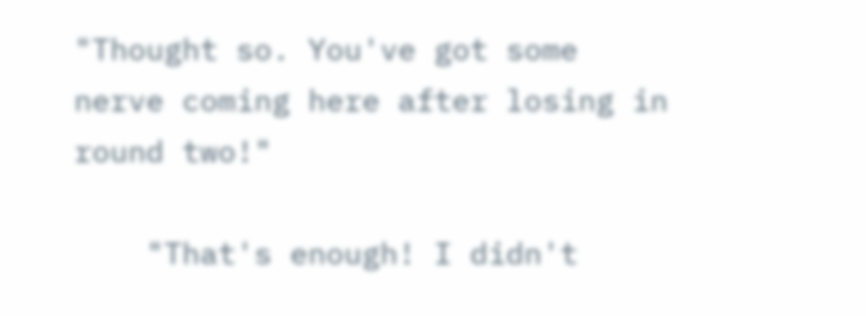"Thought so. You've got some nerve coming here after losing in round two!"

    "That's enough! I didn't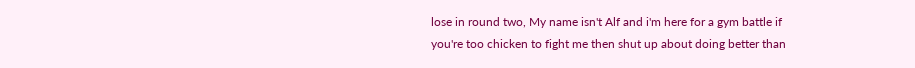lose in round two, My name isn't Alf and i'm here for a gym battle if you're too chicken to fight me then shut up about doing better than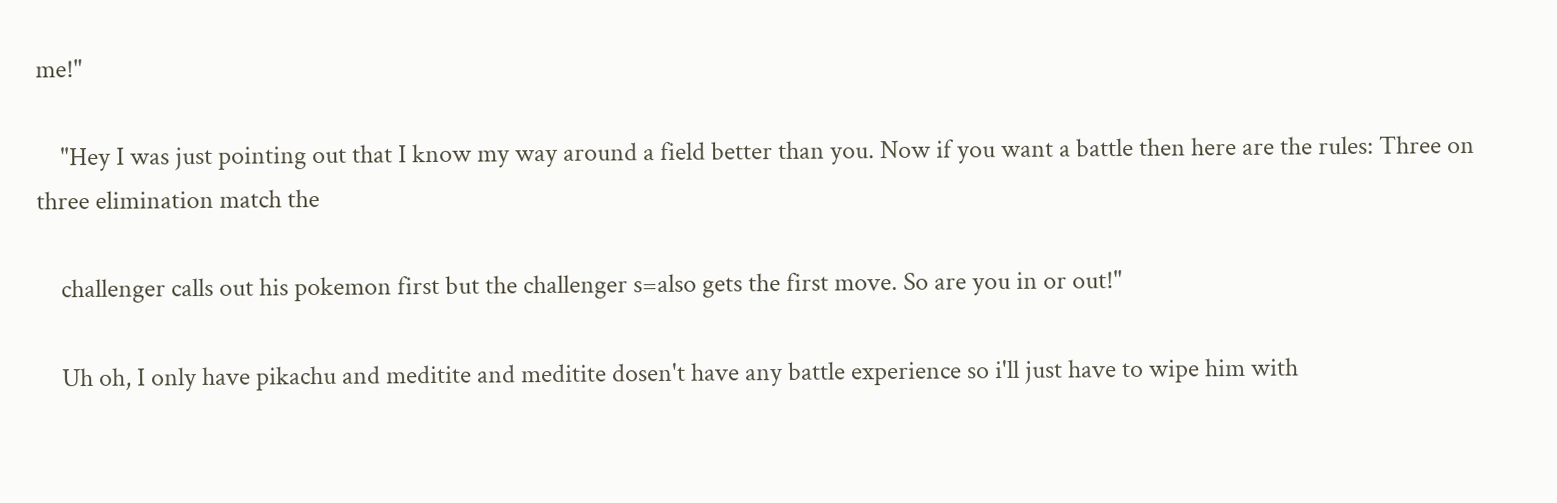me!"

    "Hey I was just pointing out that I know my way around a field better than you. Now if you want a battle then here are the rules: Three on three elimination match the

    challenger calls out his pokemon first but the challenger s=also gets the first move. So are you in or out!"

    Uh oh, I only have pikachu and meditite and meditite dosen't have any battle experience so i'll just have to wipe him with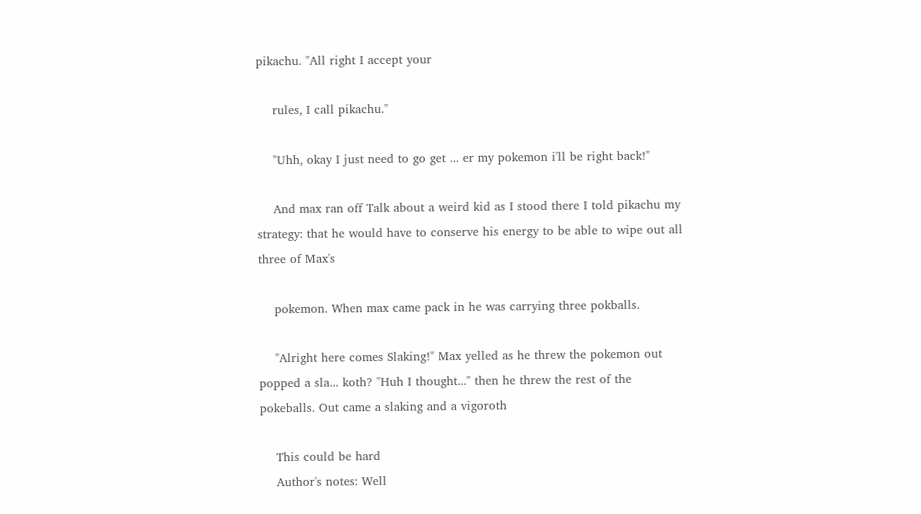pikachu. "All right I accept your

    rules, I call pikachu."

    "Uhh, okay I just need to go get ... er my pokemon i'll be right back!"

    And max ran off Talk about a weird kid as I stood there I told pikachu my strategy: that he would have to conserve his energy to be able to wipe out all three of Max's

    pokemon. When max came pack in he was carrying three pokballs.

    "Alright here comes Slaking!" Max yelled as he threw the pokemon out popped a sla... koth? "Huh I thought..." then he threw the rest of the pokeballs. Out came a slaking and a vigoroth

    This could be hard
    Author's notes: Well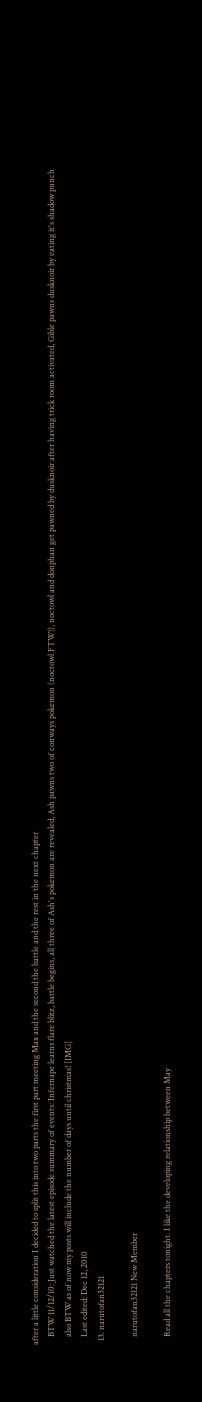after a little consideration I decided to split this into two parts the first part meeting Max and the second the battle and the rest in the next chapter
    BTW 11/12/10: Just watched the latest episode summary of events: Infernape learns flare blitz, battle begins, all three of Ash's pokemon are revealed, Ash pawns two of conways pokemon (noctowl FTW!), noctowl and donphan get pawned by dusknoir after having trick room activated, Gible pawns dusknoir by eating it's shadow punch
    also BTW as of now my posts will include the number of days until christmas! [IMG]
    Last edited: Dec 12, 2010
  13. narutofan32121

    narutofan32121 New Member

    Read all the chapters tonight. I like the developing relationship between May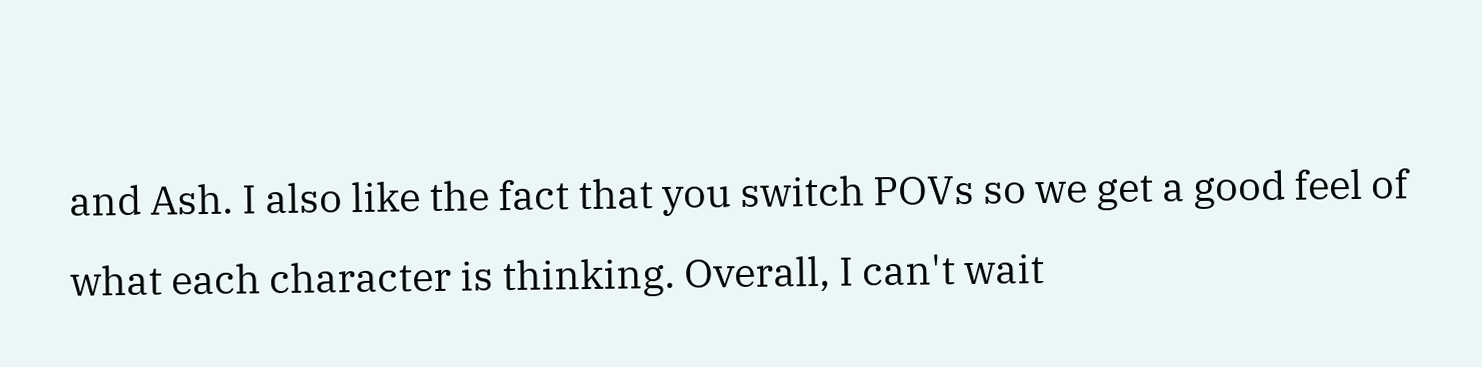and Ash. I also like the fact that you switch POVs so we get a good feel of what each character is thinking. Overall, I can't wait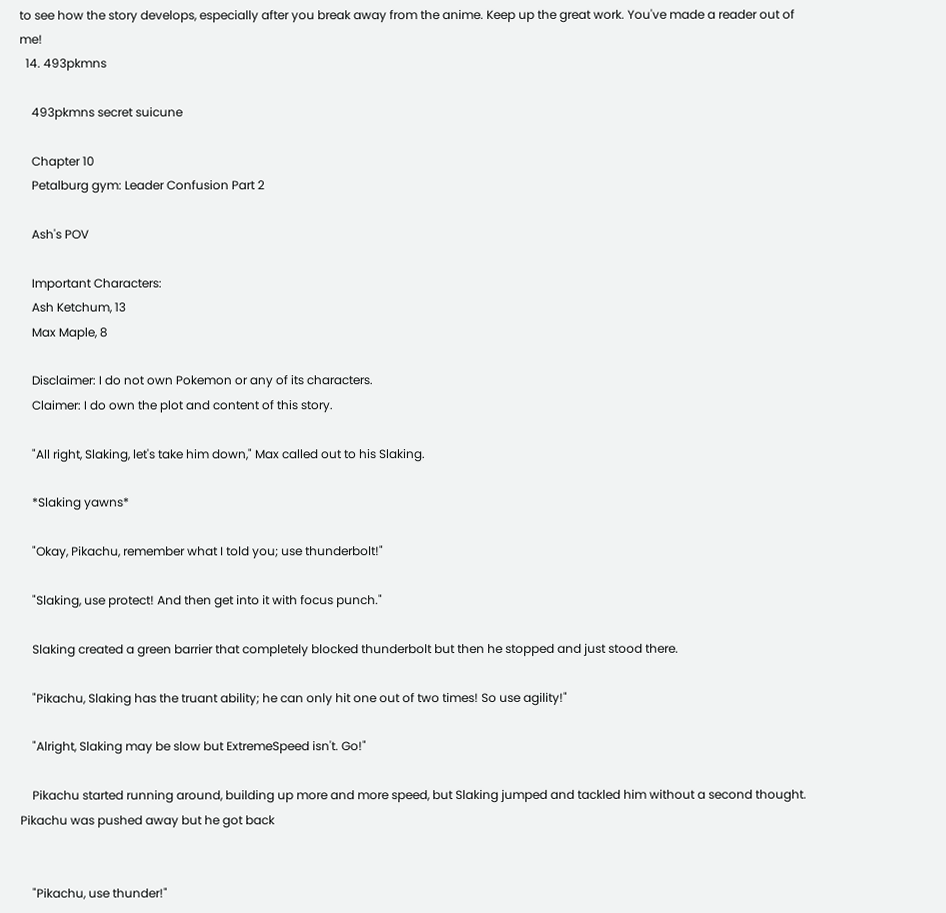to see how the story develops, especially after you break away from the anime. Keep up the great work. You've made a reader out of me!
  14. 493pkmns

    493pkmns secret suicune

    Chapter 10
    Petalburg gym: Leader Confusion Part 2

    Ash's POV

    Important Characters:
    Ash Ketchum, 13
    Max Maple, 8

    Disclaimer: I do not own Pokemon or any of its characters.
    Claimer: I do own the plot and content of this story.

    "All right, Slaking, let's take him down," Max called out to his Slaking.

    *Slaking yawns*

    "Okay, Pikachu, remember what I told you; use thunderbolt!"

    "Slaking, use protect! And then get into it with focus punch."

    Slaking created a green barrier that completely blocked thunderbolt but then he stopped and just stood there.

    "Pikachu, Slaking has the truant ability; he can only hit one out of two times! So use agility!"

    "Alright, Slaking may be slow but ExtremeSpeed isn't. Go!"

    Pikachu started running around, building up more and more speed, but Slaking jumped and tackled him without a second thought. Pikachu was pushed away but he got back


    "Pikachu, use thunder!"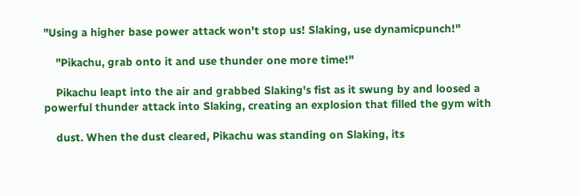"Using a higher base power attack won't stop us! Slaking, use dynamicpunch!"

    "Pikachu, grab onto it and use thunder one more time!"

    Pikachu leapt into the air and grabbed Slaking's fist as it swung by and loosed a powerful thunder attack into Slaking, creating an explosion that filled the gym with

    dust. When the dust cleared, Pikachu was standing on Slaking, its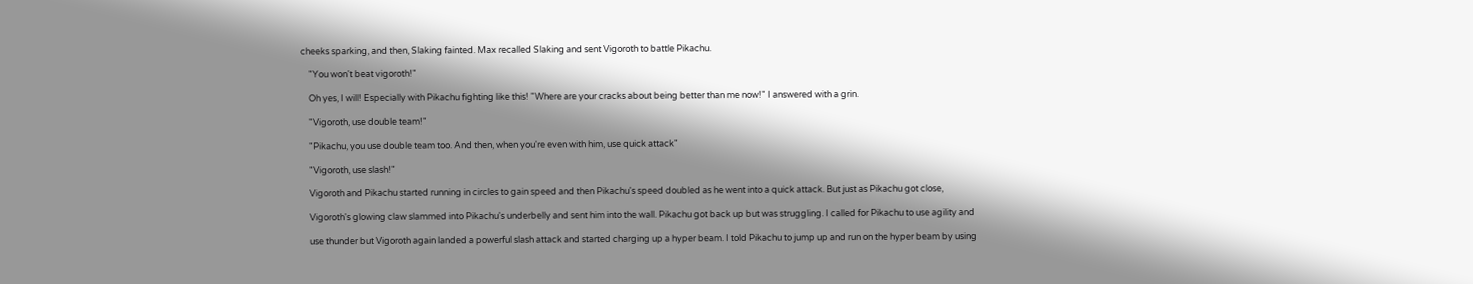cheeks sparking, and then, Slaking fainted. Max recalled Slaking and sent Vigoroth to battle Pikachu.

    "You won't beat vigoroth!"

    Oh yes, I will! Especially with Pikachu fighting like this! "Where are your cracks about being better than me now!" I answered with a grin.

    "Vigoroth, use double team!"

    "Pikachu, you use double team too. And then, when you're even with him, use quick attack"

    "Vigoroth, use slash!"

    Vigoroth and Pikachu started running in circles to gain speed and then Pikachu's speed doubled as he went into a quick attack. But just as Pikachu got close,

    Vigoroth's glowing claw slammed into Pikachu's underbelly and sent him into the wall. Pikachu got back up but was struggling. I called for Pikachu to use agility and

    use thunder but Vigoroth again landed a powerful slash attack and started charging up a hyper beam. I told Pikachu to jump up and run on the hyper beam by using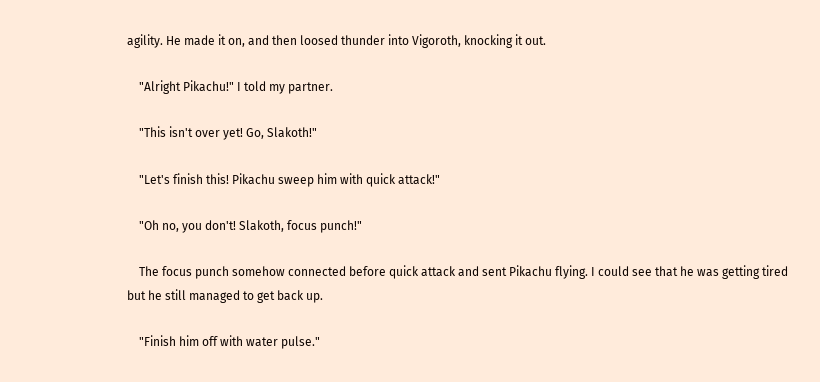agility. He made it on, and then loosed thunder into Vigoroth, knocking it out.

    "Alright Pikachu!" I told my partner.

    "This isn't over yet! Go, Slakoth!"

    "Let's finish this! Pikachu sweep him with quick attack!"

    "Oh no, you don't! Slakoth, focus punch!"

    The focus punch somehow connected before quick attack and sent Pikachu flying. I could see that he was getting tired but he still managed to get back up.

    "Finish him off with water pulse."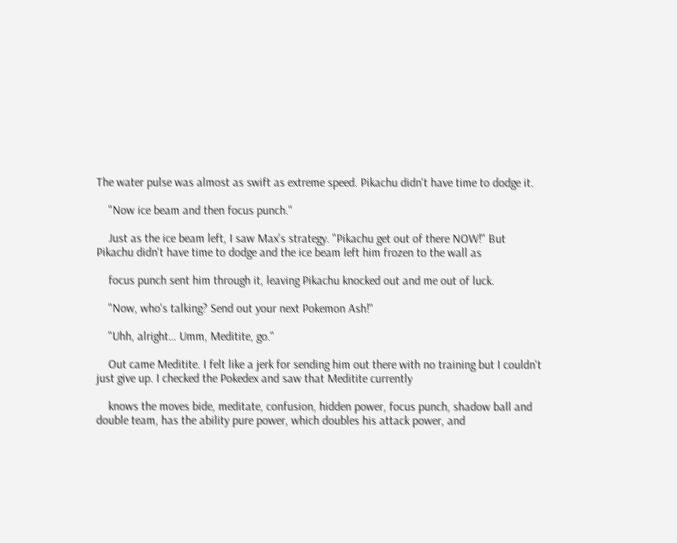The water pulse was almost as swift as extreme speed. Pikachu didn't have time to dodge it.

    "Now ice beam and then focus punch."

    Just as the ice beam left, I saw Max's strategy. "Pikachu get out of there NOW!" But Pikachu didn't have time to dodge and the ice beam left him frozen to the wall as

    focus punch sent him through it, leaving Pikachu knocked out and me out of luck.

    "Now, who's talking? Send out your next Pokemon Ash!"

    "Uhh, alright… Umm, Meditite, go."

    Out came Meditite. I felt like a jerk for sending him out there with no training but I couldn't just give up. I checked the Pokedex and saw that Meditite currently

    knows the moves bide, meditate, confusion, hidden power, focus punch, shadow ball and double team, has the ability pure power, which doubles his attack power, and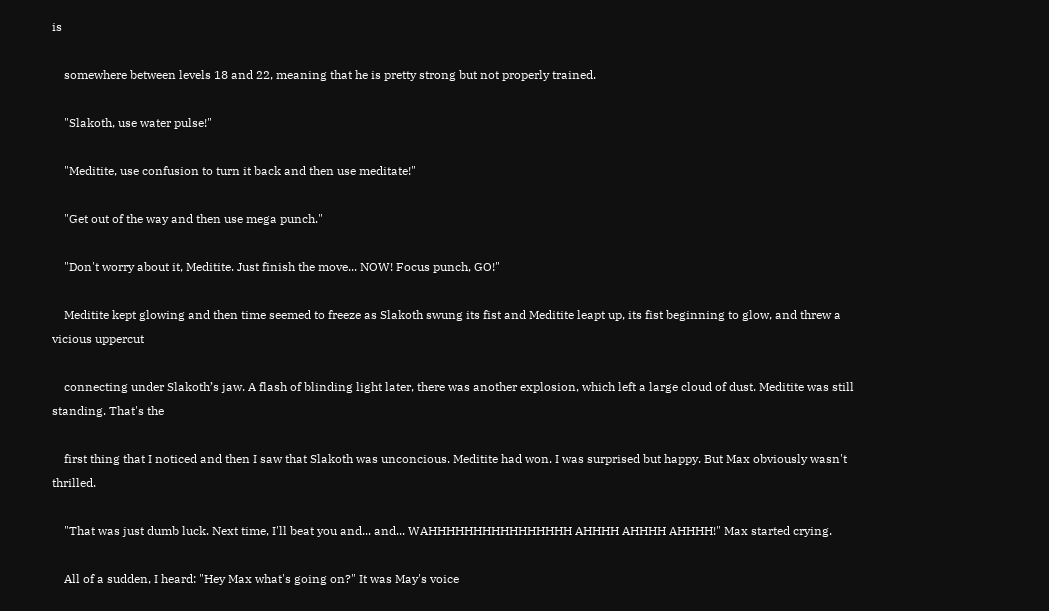is

    somewhere between levels 18 and 22, meaning that he is pretty strong but not properly trained.

    "Slakoth, use water pulse!"

    "Meditite, use confusion to turn it back and then use meditate!"

    "Get out of the way and then use mega punch."

    "Don't worry about it, Meditite. Just finish the move... NOW! Focus punch, GO!"

    Meditite kept glowing and then time seemed to freeze as Slakoth swung its fist and Meditite leapt up, its fist beginning to glow, and threw a vicious uppercut

    connecting under Slakoth’s jaw. A flash of blinding light later, there was another explosion, which left a large cloud of dust. Meditite was still standing. That's the

    first thing that I noticed and then I saw that Slakoth was unconcious. Meditite had won. I was surprised but happy. But Max obviously wasn't thrilled.

    "That was just dumb luck. Next time, I'll beat you and... and... WAHHHHHHHHHHHHHHHH AHHHH AHHHH AHHHH!" Max started crying.

    All of a sudden, I heard: "Hey Max what's going on?" It was May's voice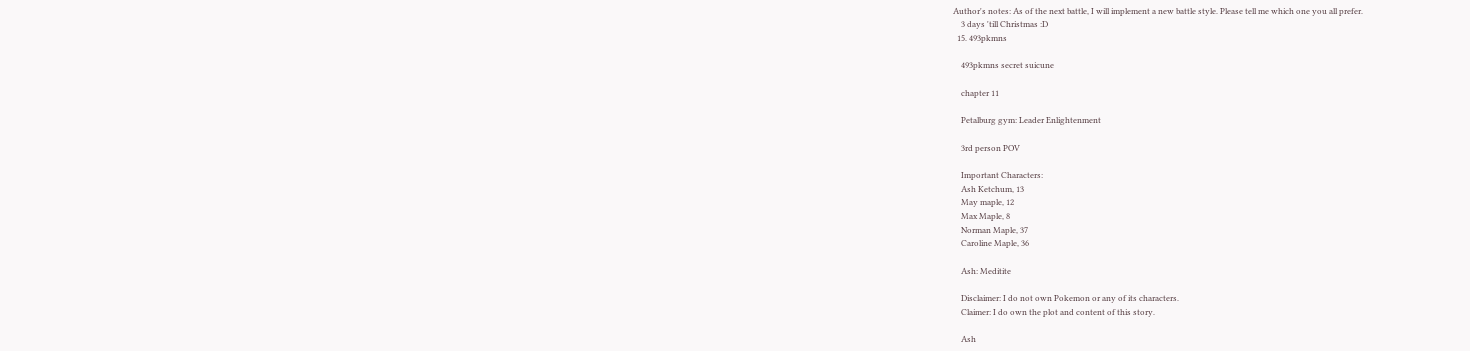Author's notes: As of the next battle, I will implement a new battle style. Please tell me which one you all prefer.
    3 days 'till Christmas :D
  15. 493pkmns

    493pkmns secret suicune

    chapter 11

    Petalburg gym: Leader Enlightenment

    3rd person POV

    Important Characters:
    Ash Ketchum, 13
    May maple, 12
    Max Maple, 8
    Norman Maple, 37
    Caroline Maple, 36

    Ash: Meditite

    Disclaimer: I do not own Pokemon or any of its characters.
    Claimer: I do own the plot and content of this story.

    Ash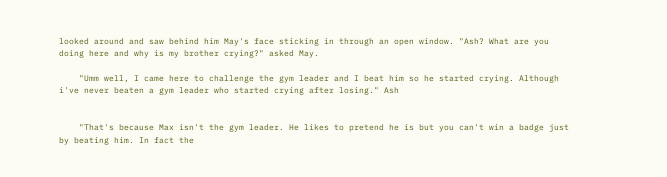looked around and saw behind him May's face sticking in through an open window. "Ash? What are you doing here and why is my brother crying?" asked May.

    "Umm well, I came here to challenge the gym leader and I beat him so he started crying. Although i've never beaten a gym leader who started crying after losing." Ash


    "That's because Max isn't the gym leader. He likes to pretend he is but you can't win a badge just by beating him. In fact the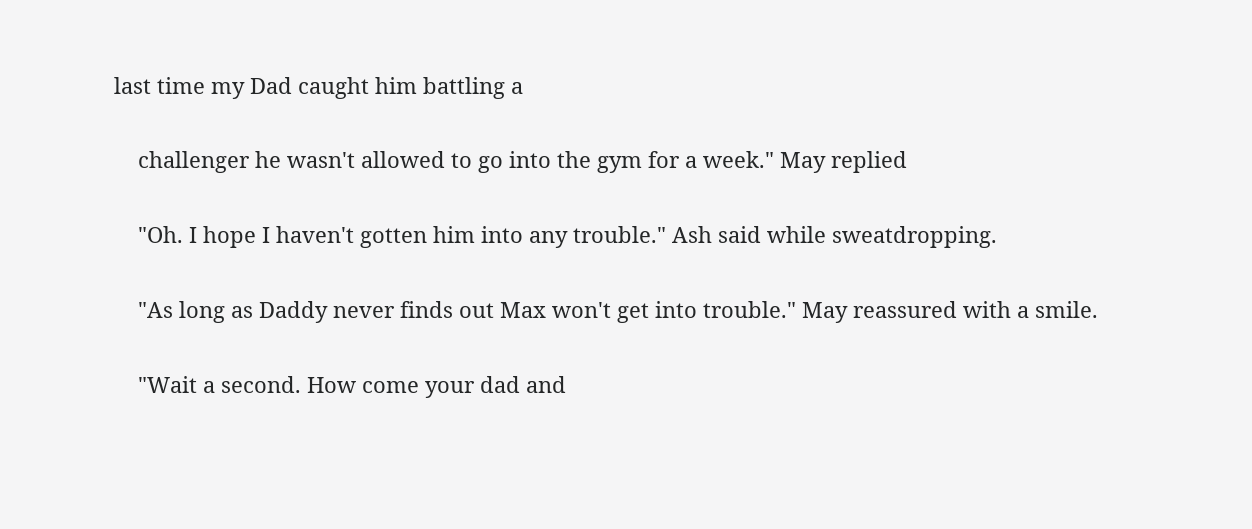last time my Dad caught him battling a

    challenger he wasn't allowed to go into the gym for a week." May replied

    "Oh. I hope I haven't gotten him into any trouble." Ash said while sweatdropping.

    "As long as Daddy never finds out Max won't get into trouble." May reassured with a smile.

    "Wait a second. How come your dad and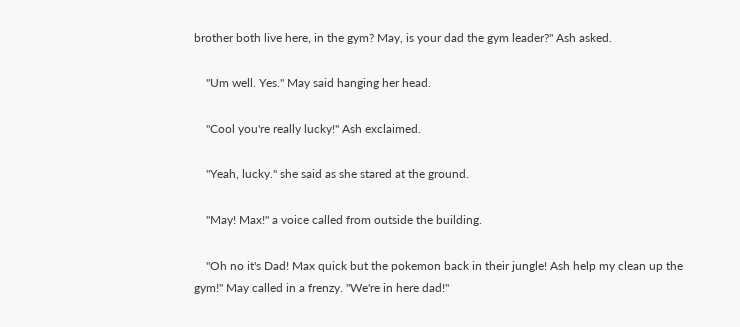brother both live here, in the gym? May, is your dad the gym leader?" Ash asked.

    "Um well. Yes." May said hanging her head.

    "Cool you're really lucky!" Ash exclaimed.

    "Yeah, lucky." she said as she stared at the ground.

    "May! Max!" a voice called from outside the building.

    "Oh no it's Dad! Max quick but the pokemon back in their jungle! Ash help my clean up the gym!" May called in a frenzy. "We're in here dad!"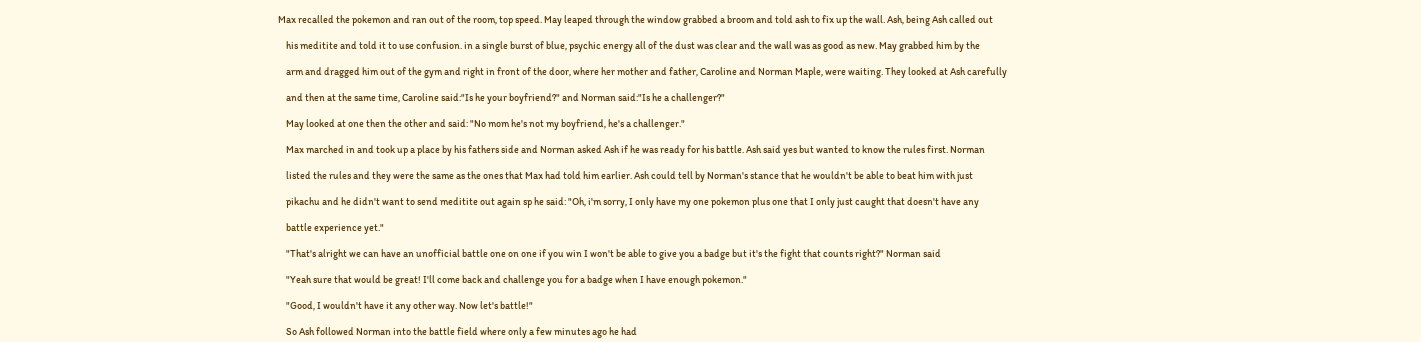Max recalled the pokemon and ran out of the room, top speed. May leaped through the window grabbed a broom and told ash to fix up the wall. Ash, being Ash called out

    his meditite and told it to use confusion. in a single burst of blue, psychic energy all of the dust was clear and the wall was as good as new. May grabbed him by the

    arm and dragged him out of the gym and right in front of the door, where her mother and father, Caroline and Norman Maple, were waiting. They looked at Ash carefully

    and then at the same time, Caroline said:"Is he your boyfriend?" and Norman said:"Is he a challenger?"

    May looked at one then the other and said: "No mom he's not my boyfriend, he's a challenger."

    Max marched in and took up a place by his fathers side and Norman asked Ash if he was ready for his battle. Ash said yes but wanted to know the rules first. Norman

    listed the rules and they were the same as the ones that Max had told him earlier. Ash could tell by Norman's stance that he wouldn't be able to beat him with just

    pikachu and he didn't want to send meditite out again sp he said: "Oh, i'm sorry, I only have my one pokemon plus one that I only just caught that doesn't have any

    battle experience yet."

    "That's alright we can have an unofficial battle one on one if you win I won't be able to give you a badge but it's the fight that counts right?" Norman said

    "Yeah sure that would be great! I'll come back and challenge you for a badge when I have enough pokemon."

    "Good, I wouldn't have it any other way. Now let's battle!"

    So Ash followed Norman into the battle field where only a few minutes ago he had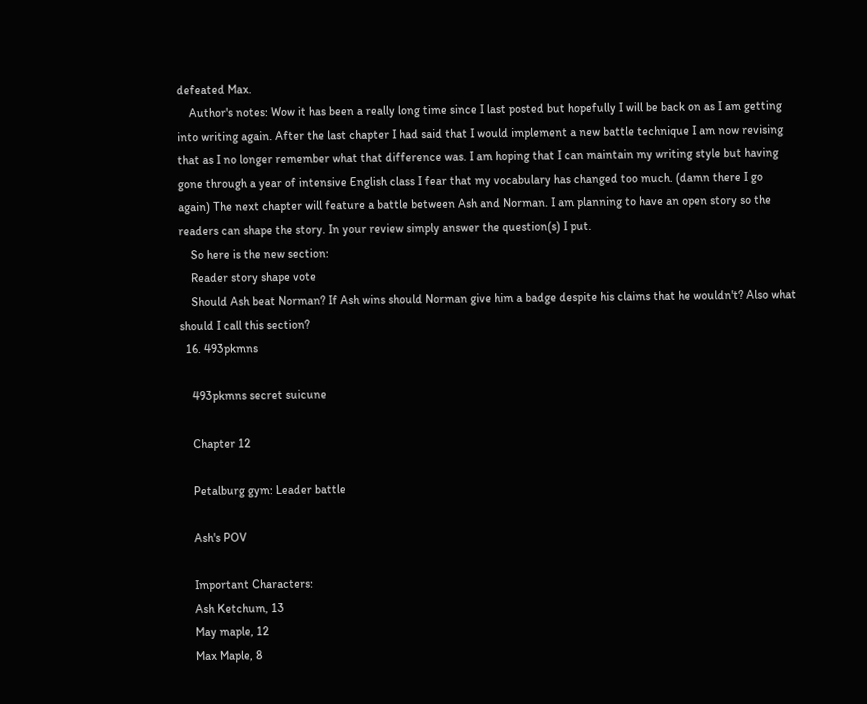defeated Max.
    Author's notes: Wow it has been a really long time since I last posted but hopefully I will be back on as I am getting into writing again. After the last chapter I had said that I would implement a new battle technique I am now revising that as I no longer remember what that difference was. I am hoping that I can maintain my writing style but having gone through a year of intensive English class I fear that my vocabulary has changed too much. (damn there I go again) The next chapter will feature a battle between Ash and Norman. I am planning to have an open story so the readers can shape the story. In your review simply answer the question(s) I put.
    So here is the new section:
    Reader story shape vote
    Should Ash beat Norman? If Ash wins should Norman give him a badge despite his claims that he wouldn't? Also what should I call this section?
  16. 493pkmns

    493pkmns secret suicune

    Chapter 12

    Petalburg gym: Leader battle

    Ash's POV

    Important Characters:
    Ash Ketchum, 13
    May maple, 12
    Max Maple, 8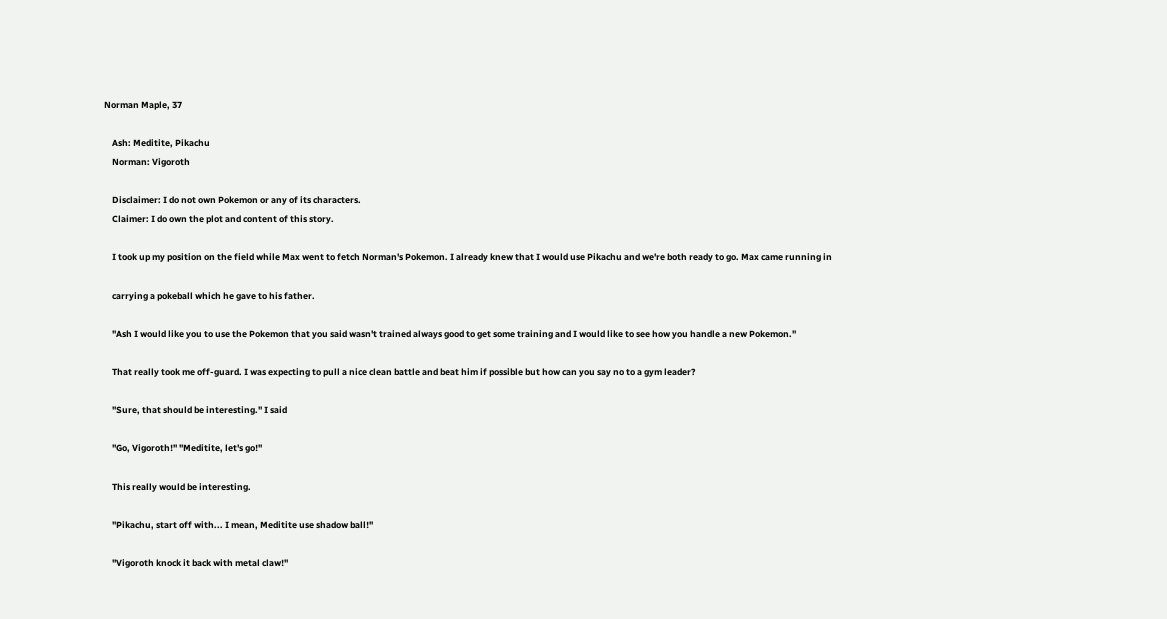Norman Maple, 37

    Ash: Meditite, Pikachu
    Norman: Vigoroth

    Disclaimer: I do not own Pokemon or any of its characters.
    Claimer: I do own the plot and content of this story.

    I took up my position on the field while Max went to fetch Norman's Pokemon. I already knew that I would use Pikachu and we're both ready to go. Max came running in

    carrying a pokeball which he gave to his father.

    "Ash I would like you to use the Pokemon that you said wasn't trained always good to get some training and I would like to see how you handle a new Pokemon."

    That really took me off-guard. I was expecting to pull a nice clean battle and beat him if possible but how can you say no to a gym leader?

    "Sure, that should be interesting." I said

    "Go, Vigoroth!" "Meditite, let's go!"

    This really would be interesting.

    "Pikachu, start off with... I mean, Meditite use shadow ball!"

    "Vigoroth knock it back with metal claw!"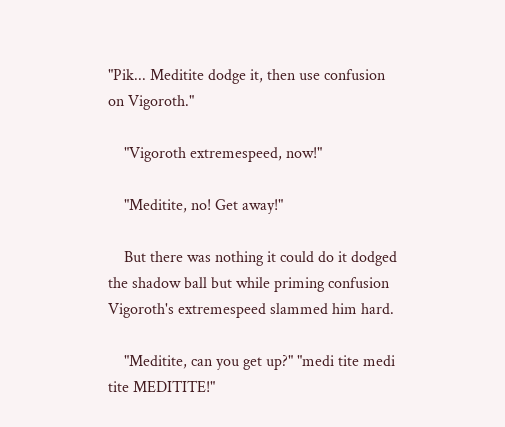"Pik... Meditite dodge it, then use confusion on Vigoroth."

    "Vigoroth extremespeed, now!"

    "Meditite, no! Get away!"

    But there was nothing it could do it dodged the shadow ball but while priming confusion Vigoroth's extremespeed slammed him hard.

    "Meditite, can you get up?" "medi tite medi tite MEDITITE!"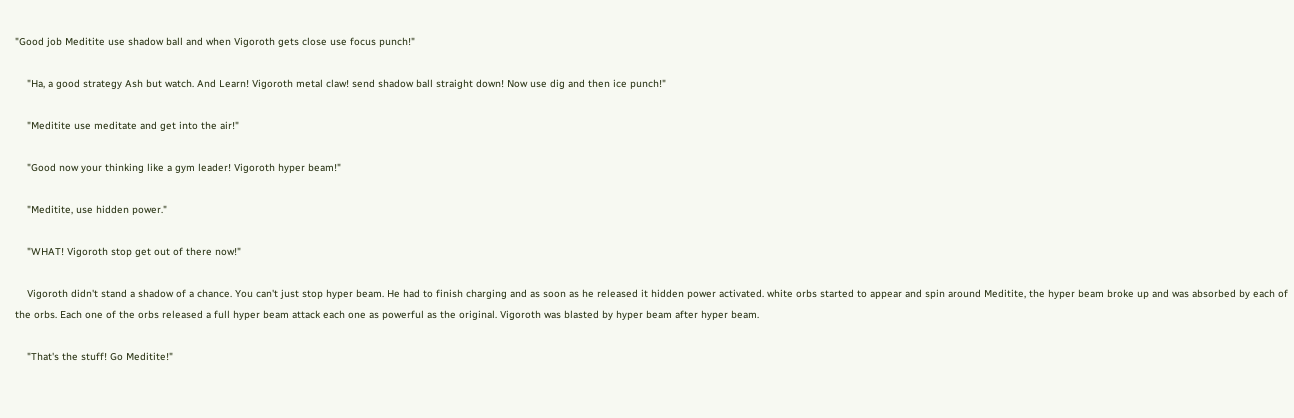"Good job Meditite use shadow ball and when Vigoroth gets close use focus punch!"

    "Ha, a good strategy Ash but watch. And Learn! Vigoroth metal claw! send shadow ball straight down! Now use dig and then ice punch!"

    "Meditite use meditate and get into the air!"

    "Good now your thinking like a gym leader! Vigoroth hyper beam!"

    "Meditite, use hidden power."

    "WHAT! Vigoroth stop get out of there now!"

    Vigoroth didn't stand a shadow of a chance. You can't just stop hyper beam. He had to finish charging and as soon as he released it hidden power activated. white orbs started to appear and spin around Meditite, the hyper beam broke up and was absorbed by each of the orbs. Each one of the orbs released a full hyper beam attack each one as powerful as the original. Vigoroth was blasted by hyper beam after hyper beam.

    "That's the stuff! Go Meditite!"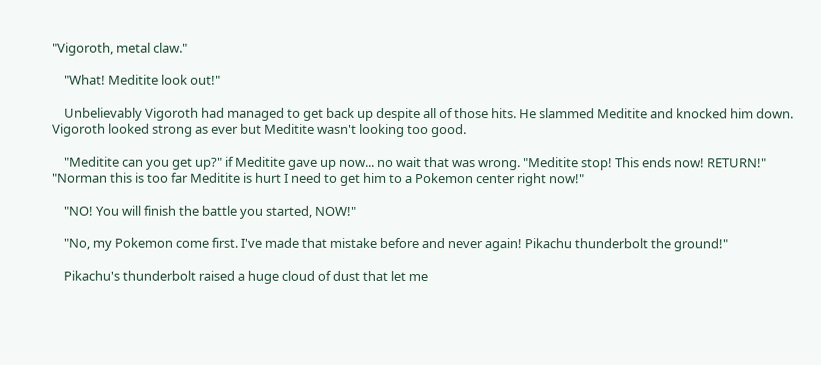"Vigoroth, metal claw."

    "What! Meditite look out!"

    Unbelievably Vigoroth had managed to get back up despite all of those hits. He slammed Meditite and knocked him down. Vigoroth looked strong as ever but Meditite wasn't looking too good.

    "Meditite can you get up?" if Meditite gave up now... no wait that was wrong. "Meditite stop! This ends now! RETURN!" "Norman this is too far Meditite is hurt I need to get him to a Pokemon center right now!"

    "NO! You will finish the battle you started, NOW!"

    "No, my Pokemon come first. I've made that mistake before and never again! Pikachu thunderbolt the ground!"

    Pikachu's thunderbolt raised a huge cloud of dust that let me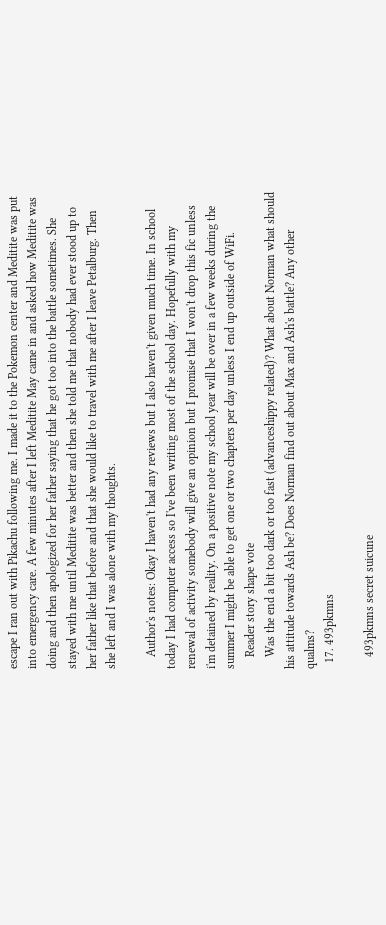escape I ran out with Pikachu following me. I made it to the Pokemon center and Meditite was put into emergency care. A few minutes after I left Meditite May came in and asked how Meditite was doing and then apologized for her father saying that he got too into the battle sometimes. She stayed with me until Meditite was better and then she told me that nobody had ever stood up to her father like that before and that she would like to travel with me after I leave Petalburg. Then she left and I was alone with my thoughts.

    Author's notes: Okay I haven't had any reviews but I also haven't given much time. In school today I had computer access so I've been writing most of the school day. Hopefully with my renewal of activity somebody will give an opinion but I promise that I won't drop this fic unless i'm detained by reality. On a positive note my school year will be over in a few weeks during the summer I might be able to get one or two chapters per day unless I end up outside of WiFi.
    Reader story shape vote
    Was the end a bit too dark or too fast (advanceshippy related)? What about Norman what should his attitude towards Ash be? Does Norman find out about Max and Ash's battle? Any other qualms?
  17. 493pkmns

    493pkmns secret suicune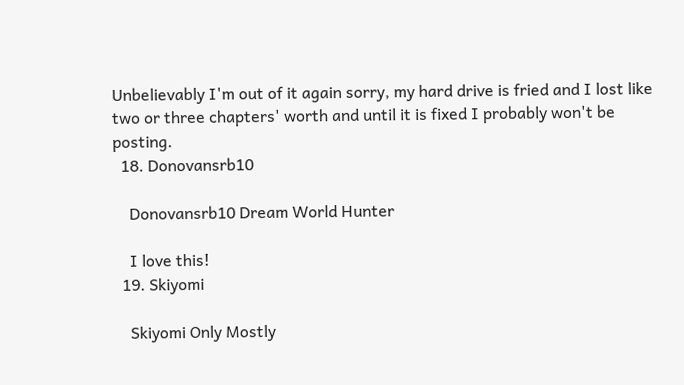Unbelievably I'm out of it again sorry, my hard drive is fried and I lost like two or three chapters' worth and until it is fixed I probably won't be posting.
  18. Donovansrb10

    Donovansrb10 Dream World Hunter

    I love this!
  19. Skiyomi

    Skiyomi Only Mostly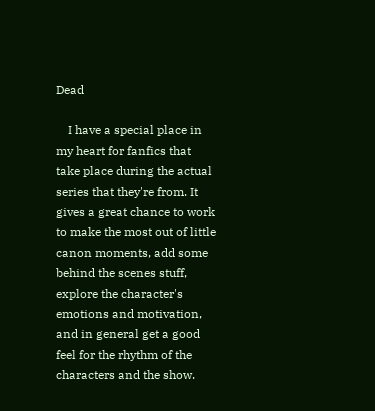Dead

    I have a special place in my heart for fanfics that take place during the actual series that they're from. It gives a great chance to work to make the most out of little canon moments, add some behind the scenes stuff, explore the character's emotions and motivation, and in general get a good feel for the rhythm of the characters and the show.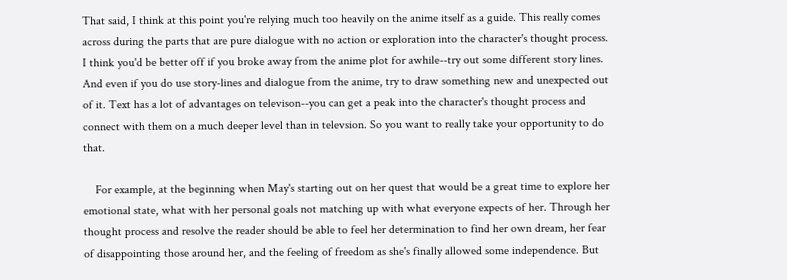That said, I think at this point you're relying much too heavily on the anime itself as a guide. This really comes across during the parts that are pure dialogue with no action or exploration into the character's thought process. I think you'd be better off if you broke away from the anime plot for awhile--try out some different story lines. And even if you do use story-lines and dialogue from the anime, try to draw something new and unexpected out of it. Text has a lot of advantages on televison--you can get a peak into the character's thought process and connect with them on a much deeper level than in televsion. So you want to really take your opportunity to do that.

    For example, at the beginning when May's starting out on her quest that would be a great time to explore her emotional state, what with her personal goals not matching up with what everyone expects of her. Through her thought process and resolve the reader should be able to feel her determination to find her own dream, her fear of disappointing those around her, and the feeling of freedom as she's finally allowed some independence. But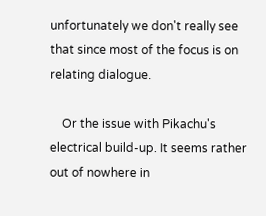unfortunately we don't really see that since most of the focus is on relating dialogue.

    Or the issue with Pikachu's electrical build-up. It seems rather out of nowhere in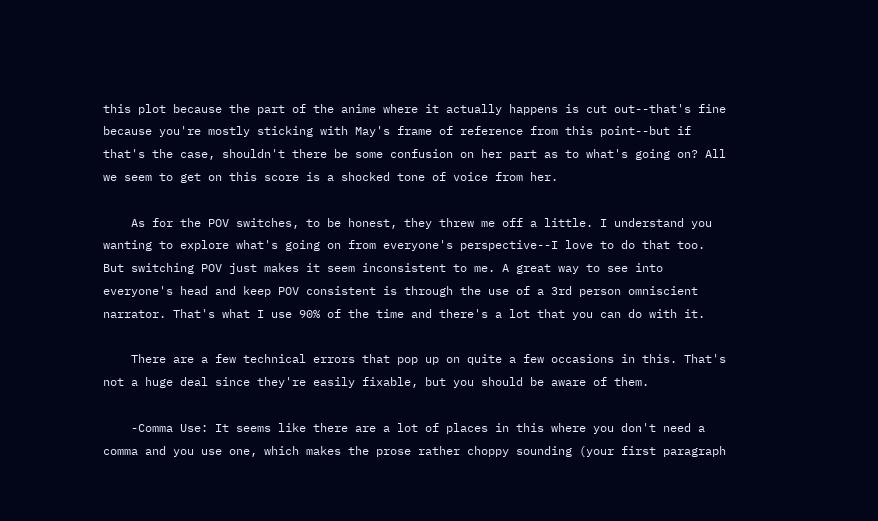this plot because the part of the anime where it actually happens is cut out--that's fine because you're mostly sticking with May's frame of reference from this point--but if that's the case, shouldn't there be some confusion on her part as to what's going on? All we seem to get on this score is a shocked tone of voice from her.

    As for the POV switches, to be honest, they threw me off a little. I understand you wanting to explore what's going on from everyone's perspective--I love to do that too. But switching POV just makes it seem inconsistent to me. A great way to see into everyone's head and keep POV consistent is through the use of a 3rd person omniscient narrator. That's what I use 90% of the time and there's a lot that you can do with it.

    There are a few technical errors that pop up on quite a few occasions in this. That's not a huge deal since they're easily fixable, but you should be aware of them.

    -Comma Use: It seems like there are a lot of places in this where you don't need a comma and you use one, which makes the prose rather choppy sounding (your first paragraph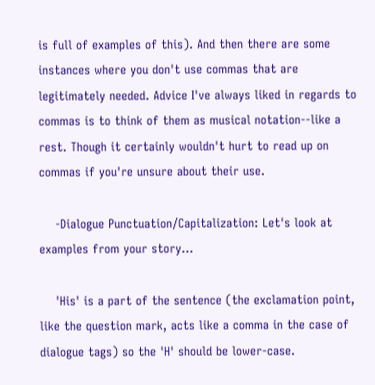is full of examples of this). And then there are some instances where you don't use commas that are legitimately needed. Advice I've always liked in regards to commas is to think of them as musical notation--like a rest. Though it certainly wouldn't hurt to read up on commas if you're unsure about their use.

    -Dialogue Punctuation/Capitalization: Let's look at examples from your story...

    'His' is a part of the sentence (the exclamation point, like the question mark, acts like a comma in the case of dialogue tags) so the 'H' should be lower-case.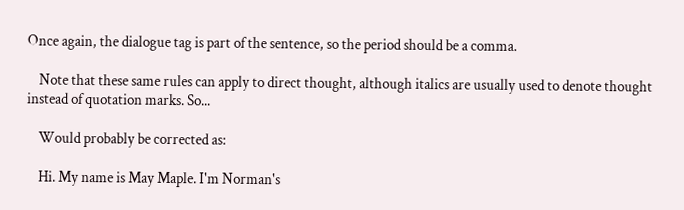Once again, the dialogue tag is part of the sentence, so the period should be a comma.

    Note that these same rules can apply to direct thought, although italics are usually used to denote thought instead of quotation marks. So...

    Would probably be corrected as:

    Hi. My name is May Maple. I'm Norman's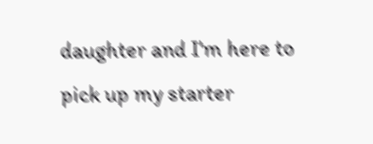daughter and I'm here to pick up my starter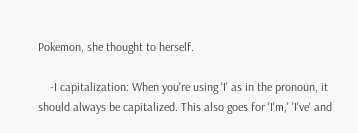Pokemon, she thought to herself.

    -I capitalization: When you're using 'I' as in the pronoun, it should always be capitalized. This also goes for 'I'm,' 'I've' and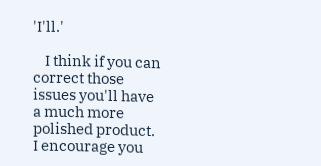'I'll.'

    I think if you can correct those issues you'll have a much more polished product. I encourage you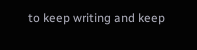to keep writing and keep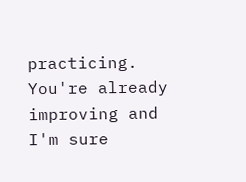practicing. You're already improving and I'm sure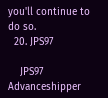you'll continue to do so.
  20. JPS97

    JPS97 Advanceshipper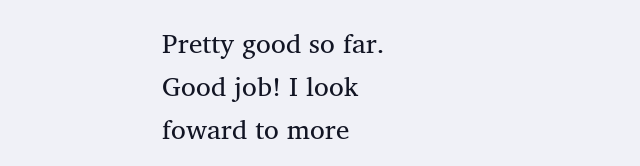Pretty good so far. Good job! I look foward to more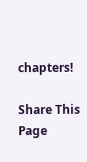chapters!

Share This Page